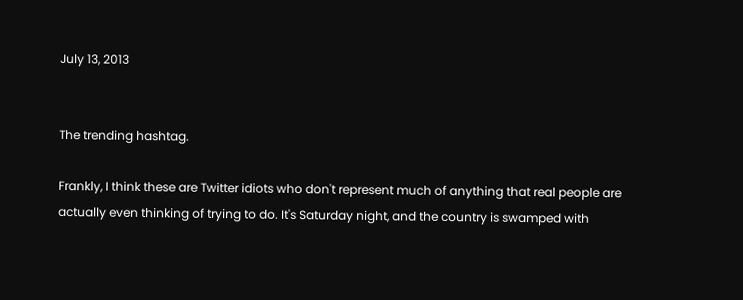July 13, 2013


The trending hashtag.

Frankly, I think these are Twitter idiots who don't represent much of anything that real people are actually even thinking of trying to do. It's Saturday night, and the country is swamped with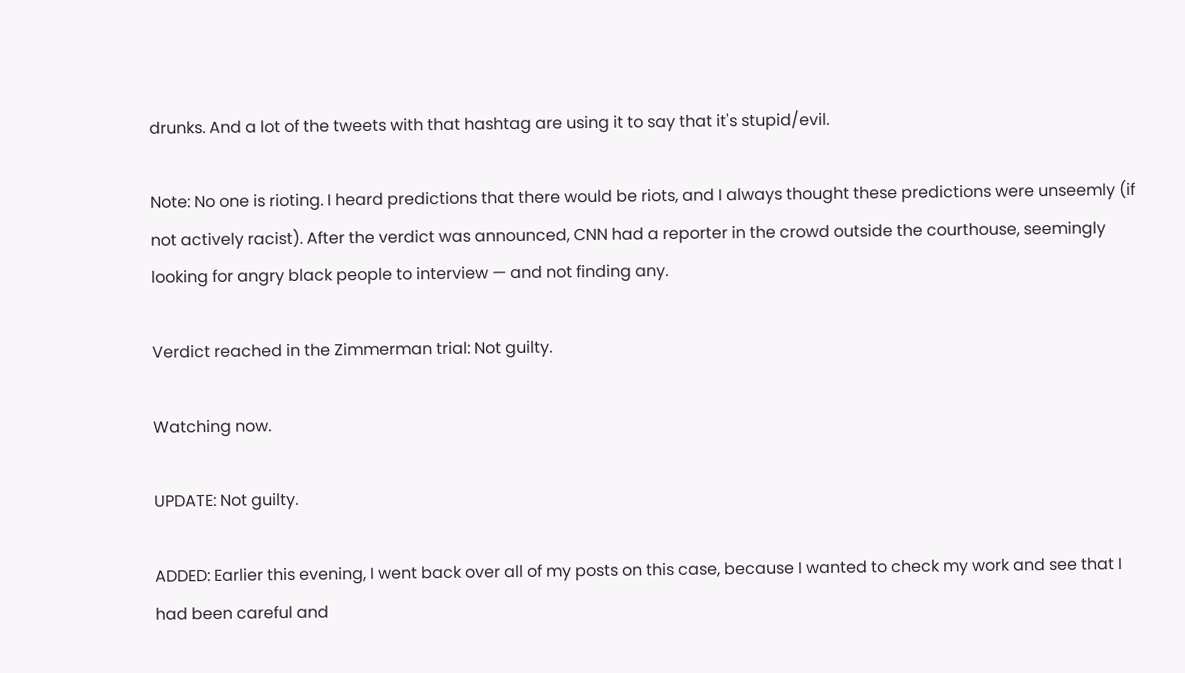drunks. And a lot of the tweets with that hashtag are using it to say that it's stupid/evil.

Note: No one is rioting. I heard predictions that there would be riots, and I always thought these predictions were unseemly (if not actively racist). After the verdict was announced, CNN had a reporter in the crowd outside the courthouse, seemingly looking for angry black people to interview — and not finding any.

Verdict reached in the Zimmerman trial: Not guilty.

Watching now.

UPDATE: Not guilty.

ADDED: Earlier this evening, I went back over all of my posts on this case, because I wanted to check my work and see that I had been careful and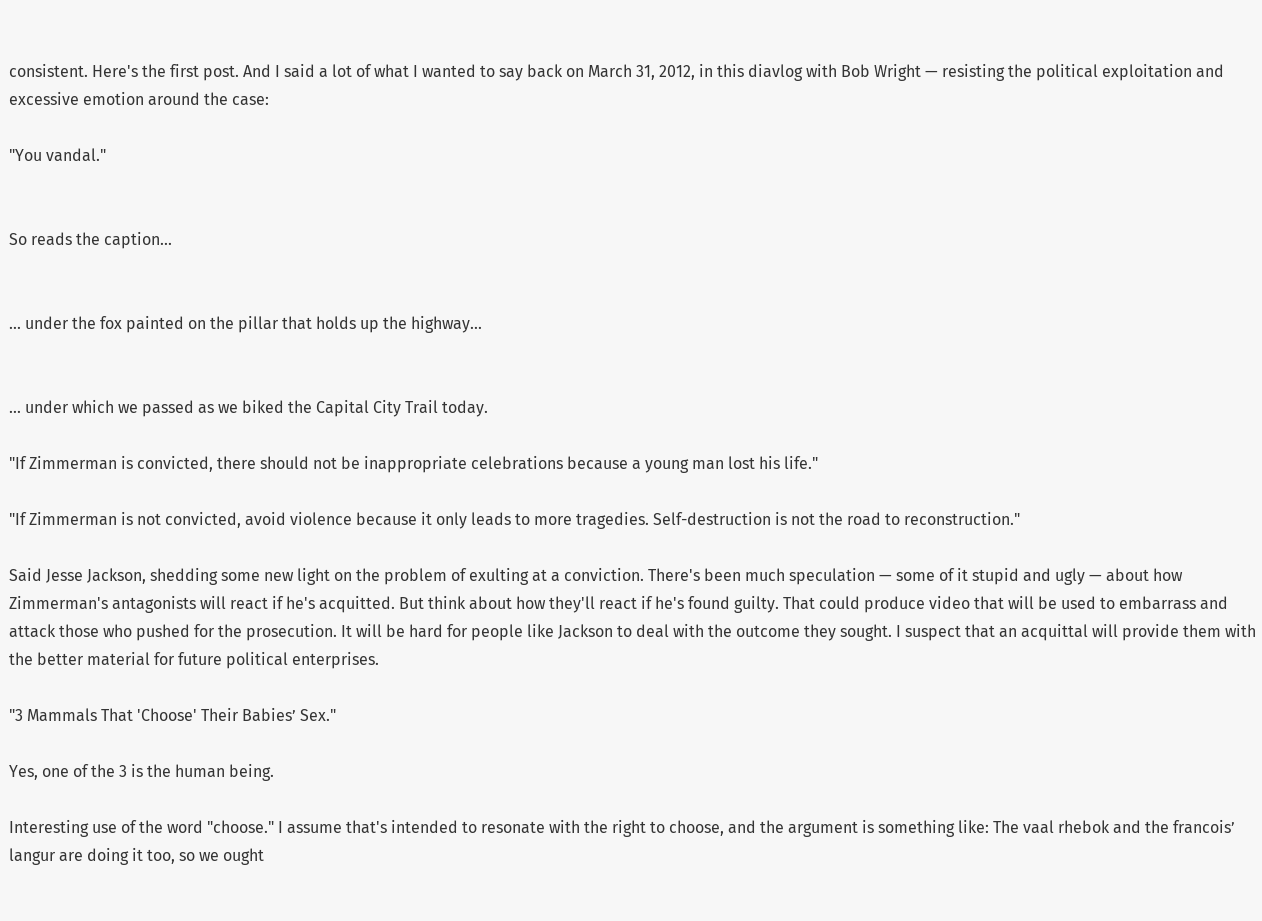consistent. Here's the first post. And I said a lot of what I wanted to say back on March 31, 2012, in this diavlog with Bob Wright — resisting the political exploitation and excessive emotion around the case:

"You vandal."


So reads the caption...


... under the fox painted on the pillar that holds up the highway...


... under which we passed as we biked the Capital City Trail today.

"If Zimmerman is convicted, there should not be inappropriate celebrations because a young man lost his life."

"If Zimmerman is not convicted, avoid violence because it only leads to more tragedies. Self-destruction is not the road to reconstruction."

Said Jesse Jackson, shedding some new light on the problem of exulting at a conviction. There's been much speculation — some of it stupid and ugly — about how Zimmerman's antagonists will react if he's acquitted. But think about how they'll react if he's found guilty. That could produce video that will be used to embarrass and attack those who pushed for the prosecution. It will be hard for people like Jackson to deal with the outcome they sought. I suspect that an acquittal will provide them with the better material for future political enterprises.

"3 Mammals That 'Choose' Their Babies’ Sex."

Yes, one of the 3 is the human being.

Interesting use of the word "choose." I assume that's intended to resonate with the right to choose, and the argument is something like: The vaal rhebok and the francois’ langur are doing it too, so we ought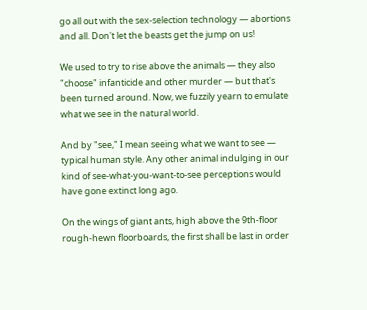go all out with the sex-selection technology — abortions and all. Don't let the beasts get the jump on us!

We used to try to rise above the animals — they also "choose" infanticide and other murder — but that's been turned around. Now, we fuzzily yearn to emulate what we see in the natural world.

And by "see," I mean seeing what we want to see — typical human style. Any other animal indulging in our kind of see-what-you-want-to-see perceptions would have gone extinct long ago.

On the wings of giant ants, high above the 9th-floor rough-hewn floorboards, the first shall be last in order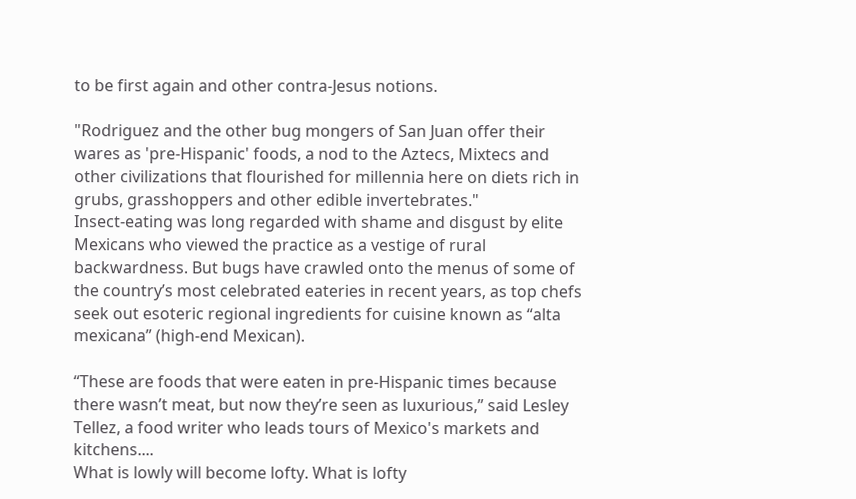to be first again and other contra-Jesus notions.

"Rodriguez and the other bug mongers of San Juan offer their wares as 'pre-Hispanic' foods, a nod to the Aztecs, Mixtecs and other civilizations that flourished for millennia here on diets rich in grubs, grasshoppers and other edible invertebrates."
Insect-eating was long regarded with shame and disgust by elite Mexicans who viewed the practice as a vestige of rural backwardness. But bugs have crawled onto the menus of some of the country’s most celebrated eateries in recent years, as top chefs seek out esoteric regional ingredients for cuisine known as “alta mexicana” (high-end Mexican).

“These are foods that were eaten in pre-Hispanic times because there wasn’t meat, but now they’re seen as luxurious,” said Lesley Tellez, a food writer who leads tours of Mexico's markets and kitchens....
What is lowly will become lofty. What is lofty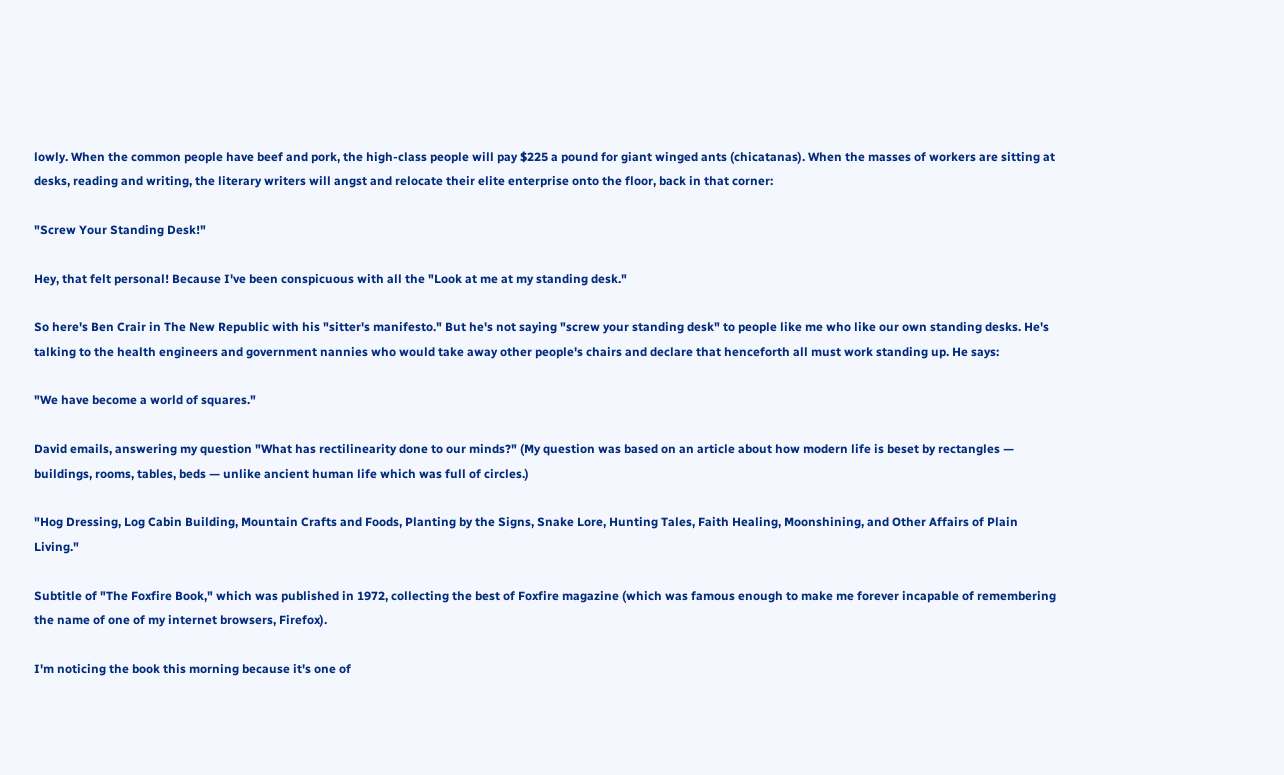lowly. When the common people have beef and pork, the high-class people will pay $225 a pound for giant winged ants (chicatanas). When the masses of workers are sitting at desks, reading and writing, the literary writers will angst and relocate their elite enterprise onto the floor, back in that corner:

"Screw Your Standing Desk!"

Hey, that felt personal! Because I've been conspicuous with all the "Look at me at my standing desk."

So here's Ben Crair in The New Republic with his "sitter's manifesto." But he's not saying "screw your standing desk" to people like me who like our own standing desks. He's talking to the health engineers and government nannies who would take away other people's chairs and declare that henceforth all must work standing up. He says:

"We have become a world of squares."

David emails, answering my question "What has rectilinearity done to our minds?" (My question was based on an article about how modern life is beset by rectangles — buildings, rooms, tables, beds — unlike ancient human life which was full of circles.)

"Hog Dressing, Log Cabin Building, Mountain Crafts and Foods, Planting by the Signs, Snake Lore, Hunting Tales, Faith Healing, Moonshining, and Other Affairs of Plain Living."

Subtitle of "The Foxfire Book," which was published in 1972, collecting the best of Foxfire magazine (which was famous enough to make me forever incapable of remembering the name of one of my internet browsers, Firefox).

I'm noticing the book this morning because it's one of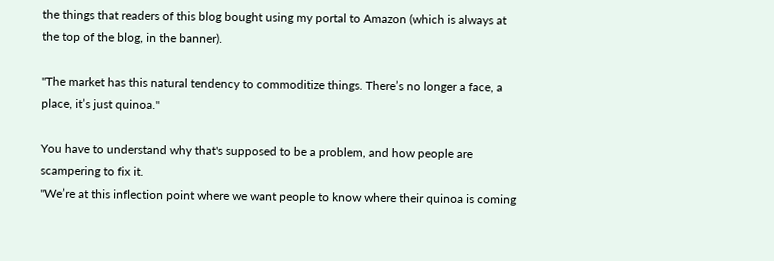the things that readers of this blog bought using my portal to Amazon (which is always at the top of the blog, in the banner).

"The market has this natural tendency to commoditize things. There’s no longer a face, a place, it’s just quinoa."

You have to understand why that's supposed to be a problem, and how people are scampering to fix it.
"We’re at this inflection point where we want people to know where their quinoa is coming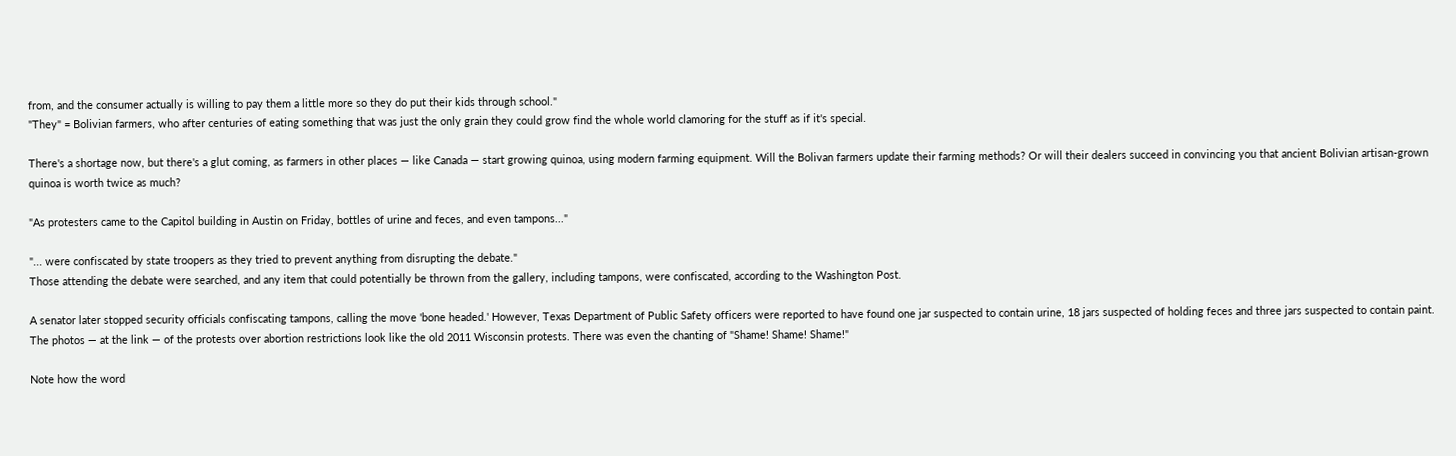from, and the consumer actually is willing to pay them a little more so they do put their kids through school."
"They" = Bolivian farmers, who after centuries of eating something that was just the only grain they could grow find the whole world clamoring for the stuff as if it's special.

There's a shortage now, but there's a glut coming, as farmers in other places — like Canada — start growing quinoa, using modern farming equipment. Will the Bolivan farmers update their farming methods? Or will their dealers succeed in convincing you that ancient Bolivian artisan-grown quinoa is worth twice as much?

"As protesters came to the Capitol building in Austin on Friday, bottles of urine and feces, and even tampons..."

"... were confiscated by state troopers as they tried to prevent anything from disrupting the debate."
Those attending the debate were searched, and any item that could potentially be thrown from the gallery, including tampons, were confiscated, according to the Washington Post.

A senator later stopped security officials confiscating tampons, calling the move 'bone headed.' However, Texas Department of Public Safety officers were reported to have found one jar suspected to contain urine, 18 jars suspected of holding feces and three jars suspected to contain paint.
The photos — at the link — of the protests over abortion restrictions look like the old 2011 Wisconsin protests. There was even the chanting of "Shame! Shame! Shame!"

Note how the word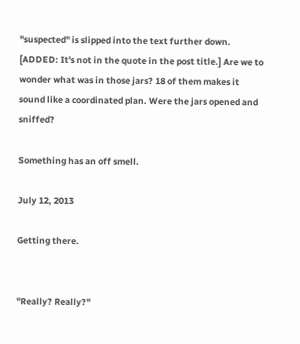"suspected" is slipped into the text further down. [ADDED: It's not in the quote in the post title.] Are we to wonder what was in those jars? 18 of them makes it sound like a coordinated plan. Were the jars opened and sniffed?

Something has an off smell.

July 12, 2013

Getting there.


"Really? Really?"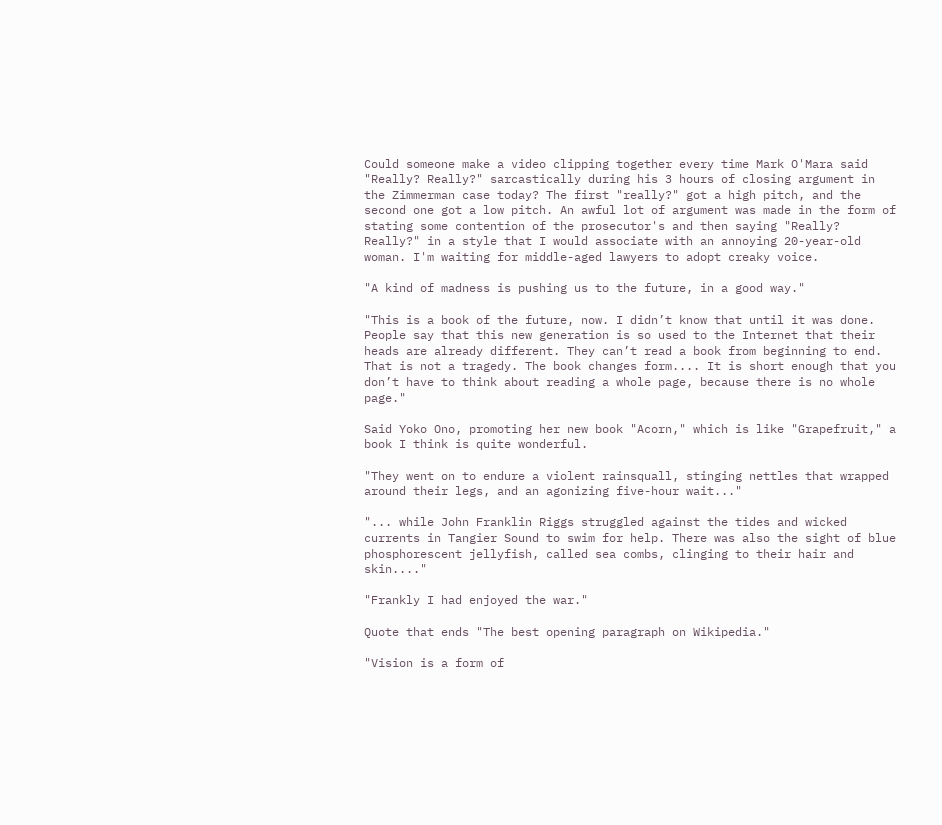Could someone make a video clipping together every time Mark O'Mara said "Really? Really?" sarcastically during his 3 hours of closing argument in the Zimmerman case today? The first "really?" got a high pitch, and the second one got a low pitch. An awful lot of argument was made in the form of stating some contention of the prosecutor's and then saying "Really? Really?" in a style that I would associate with an annoying 20-year-old woman. I'm waiting for middle-aged lawyers to adopt creaky voice.

"A kind of madness is pushing us to the future, in a good way."

"This is a book of the future, now. I didn’t know that until it was done. People say that this new generation is so used to the Internet that their heads are already different. They can’t read a book from beginning to end. That is not a tragedy. The book changes form.... It is short enough that you don’t have to think about reading a whole page, because there is no whole page."

Said Yoko Ono, promoting her new book "Acorn," which is like "Grapefruit," a book I think is quite wonderful.

"They went on to endure a violent rainsquall, stinging nettles that wrapped around their legs, and an agonizing five-hour wait..."

"... while John Franklin Riggs struggled against the tides and wicked currents in Tangier Sound to swim for help. There was also the sight of blue phosphorescent jellyfish, called sea combs, clinging to their hair and skin...."

"Frankly I had enjoyed the war."

Quote that ends "The best opening paragraph on Wikipedia."

"Vision is a form of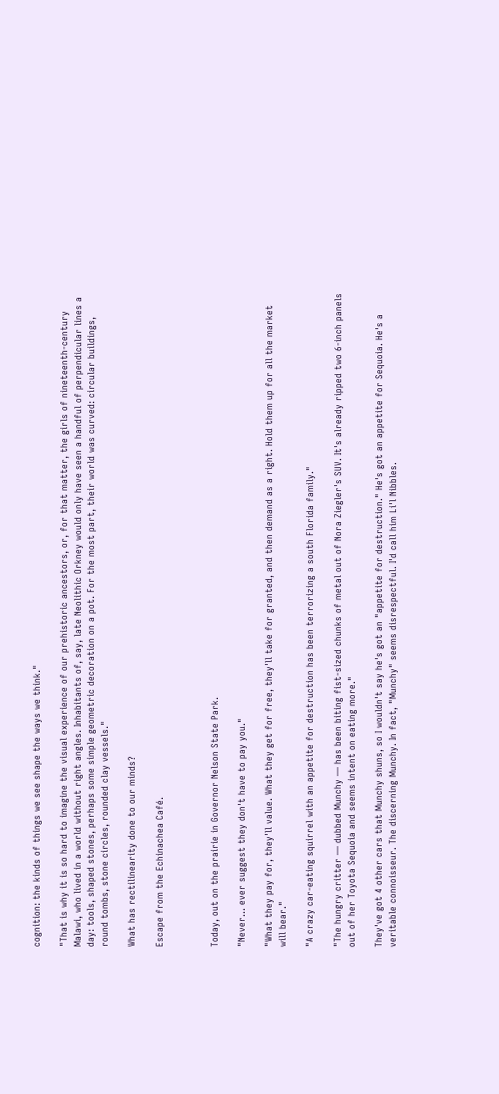cognition: the kinds of things we see shape the ways we think."

"That is why it is so hard to imagine the visual experience of our prehistoric ancestors, or, for that matter, the girls of nineteenth-century Malawi, who lived in a world without right angles. Inhabitants of, say, late Neolithic Orkney would only have seen a handful of perpendicular lines a day: tools, shaped stones, perhaps some simple geometric decoration on a pot. For the most part, their world was curved: circular buildings, round tombs, stone circles, rounded clay vessels."

What has rectilinearity done to our minds?

Escape from the Echinachea Café.



Today, out on the prairie in Governor Nelson State Park.

"Never... ever suggest they don't have to pay you."

"What they pay for, they'll value. What they get for free, they'll take for granted, and then demand as a right. Hold them up for all the market will bear."

"A crazy car-eating squirrel with an appetite for destruction has been terrorizing a south Florida family."

"The hungry critter — dubbed Munchy — has been biting fist-sized chunks of metal out of Nora Ziegler's SUV. It's already ripped two 6-inch panels out of her Toyota Sequoia and seems intent on eating more."

They've got 4 other cars that Munchy shuns, so I wouldn't say he's got an "appetite for destruction." He's got an appetite for Sequoia. He's a veritable connoisseur. The discerning Munchy. In fact, "Munchy" seems disrespectful. I'd call him Li'l Nibbles.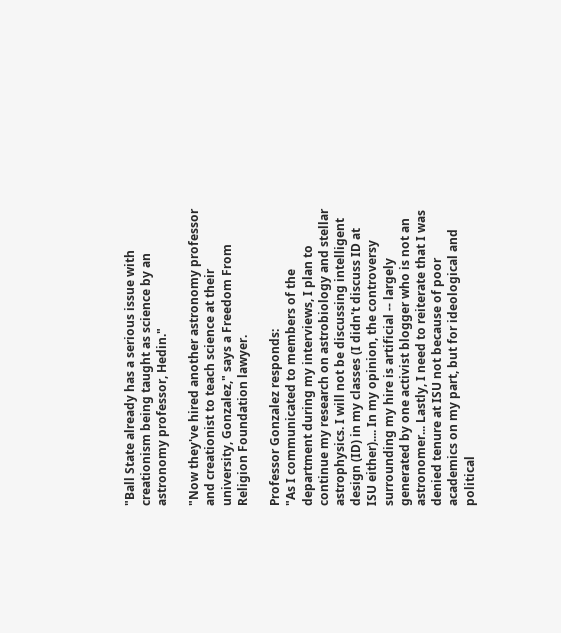"Ball State already has a serious issue with creationism being taught as science by an astronomy professor, Hedin."

"Now they've hired another astronomy professor and creationist to teach science at their university, Gonzalez," says a Freedom From Religion Foundation lawyer.

Professor Gonzalez responds:
"As I communicated to members of the department during my interviews, I plan to continue my research on astrobiology and stellar astrophysics. I will not be discussing intelligent design (ID) in my classes (I didn't discuss ID at ISU either).... In my opinion, the controversy surrounding my hire is artificial -- largely generated by one activist blogger who is not an astronomer... Lastly, I need to reiterate that I was denied tenure at ISU not because of poor academics on my part, but for ideological and political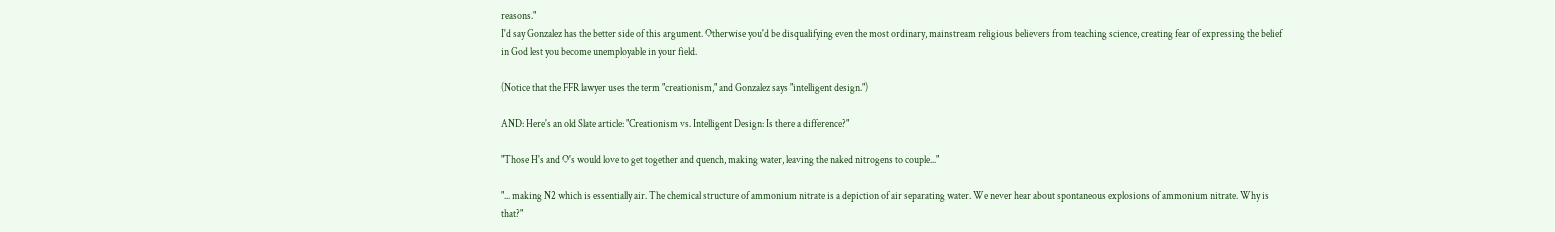reasons."
I'd say Gonzalez has the better side of this argument. Otherwise you'd be disqualifying even the most ordinary, mainstream religious believers from teaching science, creating fear of expressing the belief in God lest you become unemployable in your field.

(Notice that the FFR lawyer uses the term "creationism," and Gonzalez says "intelligent design.")

AND: Here's an old Slate article: "Creationism vs. Intelligent Design: Is there a difference?"

"Those H's and O's would love to get together and quench, making water, leaving the naked nitrogens to couple..."

"... making N2 which is essentially air. The chemical structure of ammonium nitrate is a depiction of air separating water. We never hear about spontaneous explosions of ammonium nitrate. Why is that?"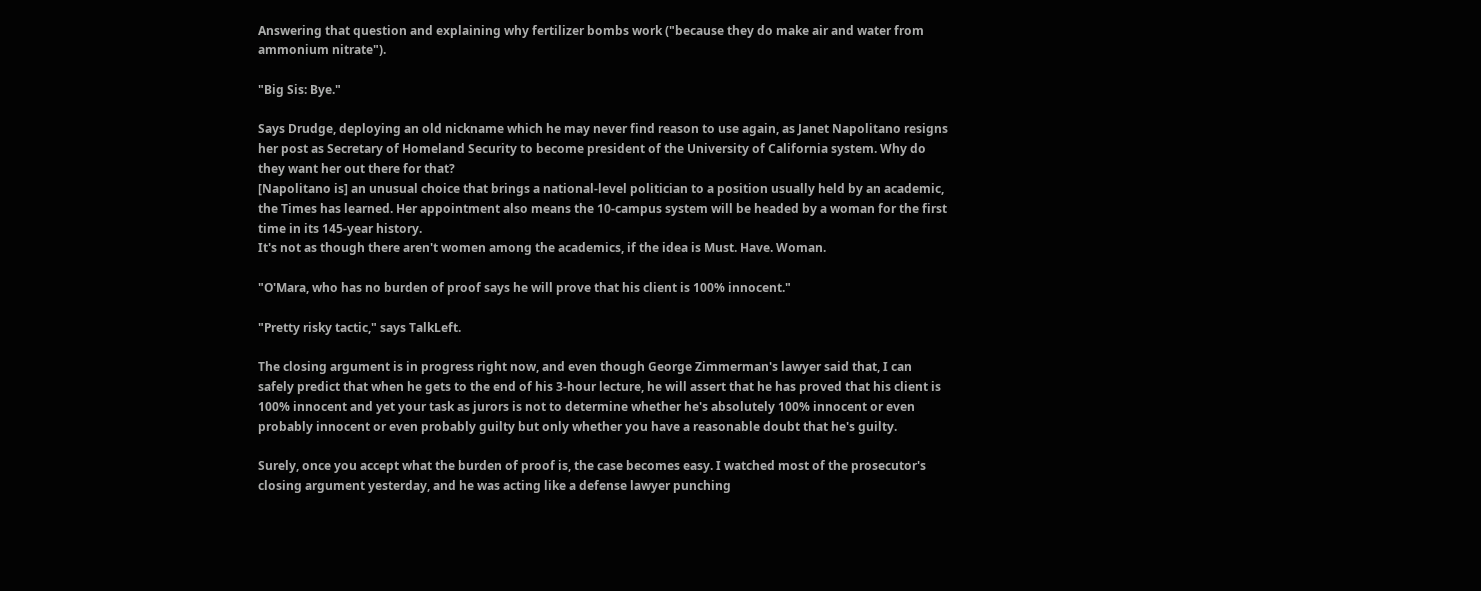Answering that question and explaining why fertilizer bombs work ("because they do make air and water from ammonium nitrate").

"Big Sis: Bye."

Says Drudge, deploying an old nickname which he may never find reason to use again, as Janet Napolitano resigns her post as Secretary of Homeland Security to become president of the University of California system. Why do they want her out there for that?
[Napolitano is] an unusual choice that brings a national-level politician to a position usually held by an academic, the Times has learned. Her appointment also means the 10-campus system will be headed by a woman for the first time in its 145-year history.
It's not as though there aren't women among the academics, if the idea is Must. Have. Woman.

"O'Mara, who has no burden of proof says he will prove that his client is 100% innocent."

"Pretty risky tactic," says TalkLeft.

The closing argument is in progress right now, and even though George Zimmerman's lawyer said that, I can safely predict that when he gets to the end of his 3-hour lecture, he will assert that he has proved that his client is 100% innocent and yet your task as jurors is not to determine whether he's absolutely 100% innocent or even probably innocent or even probably guilty but only whether you have a reasonable doubt that he's guilty.

Surely, once you accept what the burden of proof is, the case becomes easy. I watched most of the prosecutor's closing argument yesterday, and he was acting like a defense lawyer punching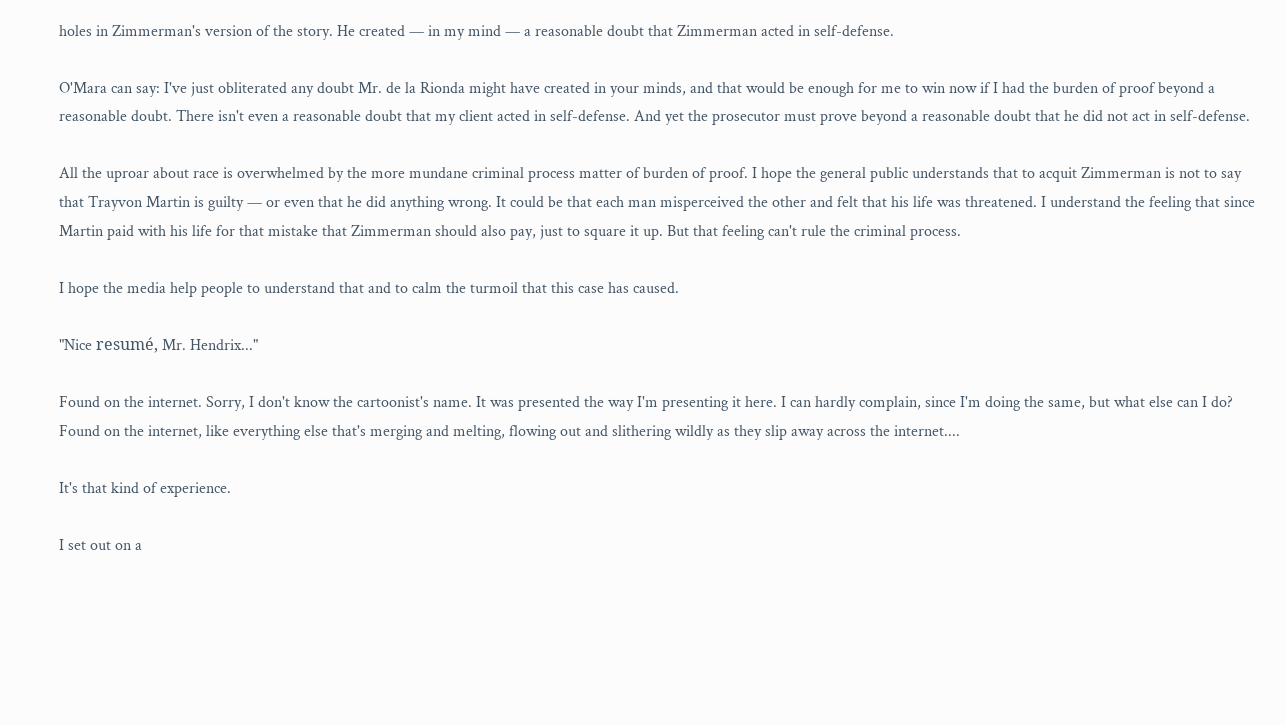holes in Zimmerman's version of the story. He created — in my mind — a reasonable doubt that Zimmerman acted in self-defense.

O'Mara can say: I've just obliterated any doubt Mr. de la Rionda might have created in your minds, and that would be enough for me to win now if I had the burden of proof beyond a reasonable doubt. There isn't even a reasonable doubt that my client acted in self-defense. And yet the prosecutor must prove beyond a reasonable doubt that he did not act in self-defense.

All the uproar about race is overwhelmed by the more mundane criminal process matter of burden of proof. I hope the general public understands that to acquit Zimmerman is not to say that Trayvon Martin is guilty — or even that he did anything wrong. It could be that each man misperceived the other and felt that his life was threatened. I understand the feeling that since Martin paid with his life for that mistake that Zimmerman should also pay, just to square it up. But that feeling can't rule the criminal process.

I hope the media help people to understand that and to calm the turmoil that this case has caused.

"Nice resumé, Mr. Hendrix..."

Found on the internet. Sorry, I don't know the cartoonist's name. It was presented the way I'm presenting it here. I can hardly complain, since I'm doing the same, but what else can I do? Found on the internet, like everything else that's merging and melting, flowing out and slithering wildly as they slip away across the internet....

It's that kind of experience.

I set out on a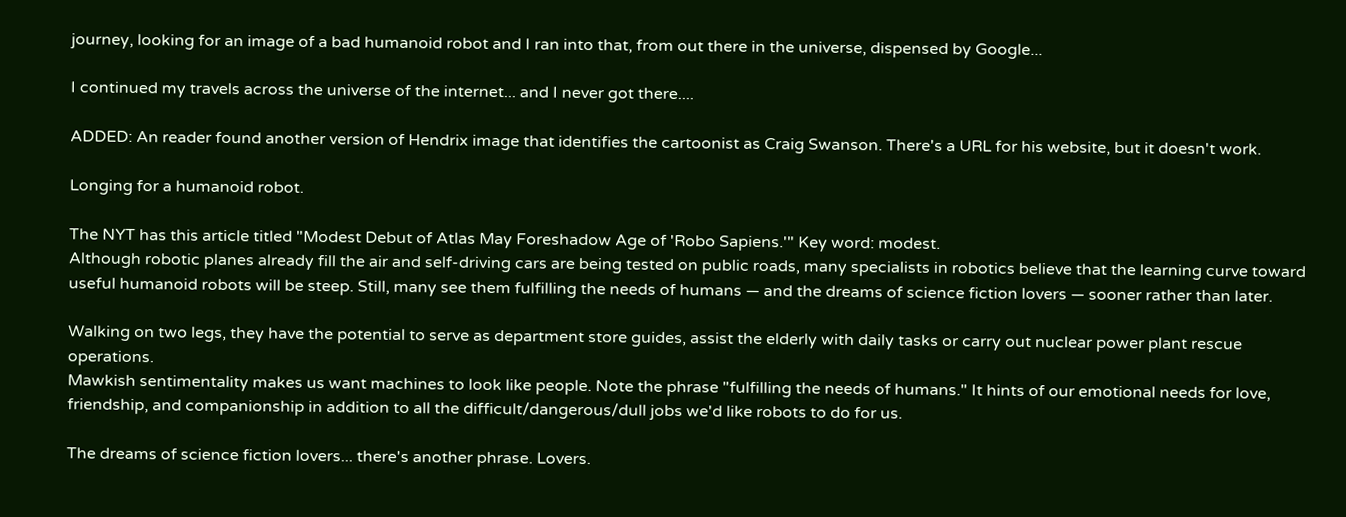journey, looking for an image of a bad humanoid robot and I ran into that, from out there in the universe, dispensed by Google...

I continued my travels across the universe of the internet... and I never got there....

ADDED: An reader found another version of Hendrix image that identifies the cartoonist as Craig Swanson. There's a URL for his website, but it doesn't work.

Longing for a humanoid robot.

The NYT has this article titled "Modest Debut of Atlas May Foreshadow Age of 'Robo Sapiens.'" Key word: modest.
Although robotic planes already fill the air and self-driving cars are being tested on public roads, many specialists in robotics believe that the learning curve toward useful humanoid robots will be steep. Still, many see them fulfilling the needs of humans — and the dreams of science fiction lovers — sooner rather than later.

Walking on two legs, they have the potential to serve as department store guides, assist the elderly with daily tasks or carry out nuclear power plant rescue operations.
Mawkish sentimentality makes us want machines to look like people. Note the phrase "fulfilling the needs of humans." It hints of our emotional needs for love, friendship, and companionship in addition to all the difficult/dangerous/dull jobs we'd like robots to do for us.

The dreams of science fiction lovers... there's another phrase. Lovers.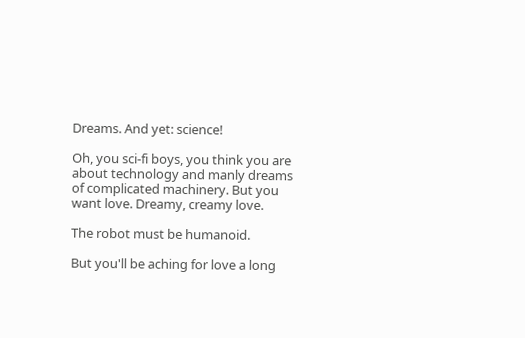Dreams. And yet: science!

Oh, you sci-fi boys, you think you are about technology and manly dreams of complicated machinery. But you want love. Dreamy, creamy love.

The robot must be humanoid.

But you'll be aching for love a long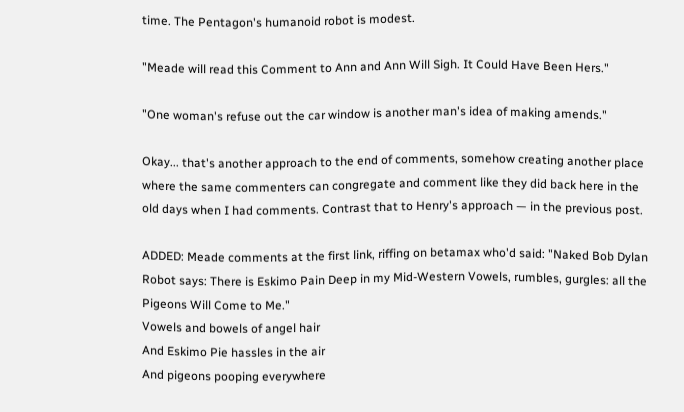time. The Pentagon's humanoid robot is modest.

"Meade will read this Comment to Ann and Ann Will Sigh. It Could Have Been Hers."

"One woman's refuse out the car window is another man's idea of making amends."

Okay... that's another approach to the end of comments, somehow creating another place where the same commenters can congregate and comment like they did back here in the old days when I had comments. Contrast that to Henry's approach — in the previous post.

ADDED: Meade comments at the first link, riffing on betamax who'd said: "Naked Bob Dylan Robot says: There is Eskimo Pain Deep in my Mid-Western Vowels, rumbles, gurgles: all the Pigeons Will Come to Me."
Vowels and bowels of angel hair
And Eskimo Pie hassles in the air
And pigeons pooping everywhere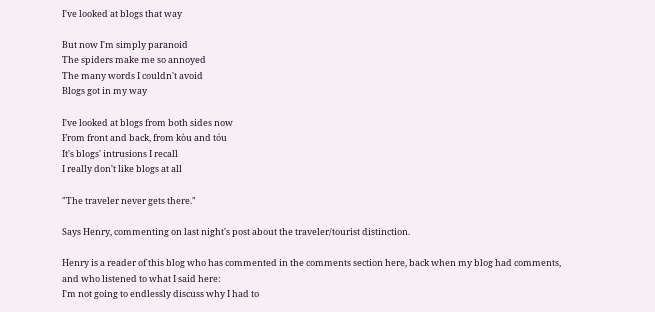I've looked at blogs that way

But now I'm simply paranoid
The spiders make me so annoyed
The many words I couldn't avoid
Blogs got in my way

I've looked at blogs from both sides now
From front and back, from kòu and tóu
It's blogs' intrusions I recall
I really don't like blogs at all

"The traveler never gets there."

Says Henry, commenting on last night's post about the traveler/tourist distinction.

Henry is a reader of this blog who has commented in the comments section here, back when my blog had comments, and who listened to what I said here:
I'm not going to endlessly discuss why I had to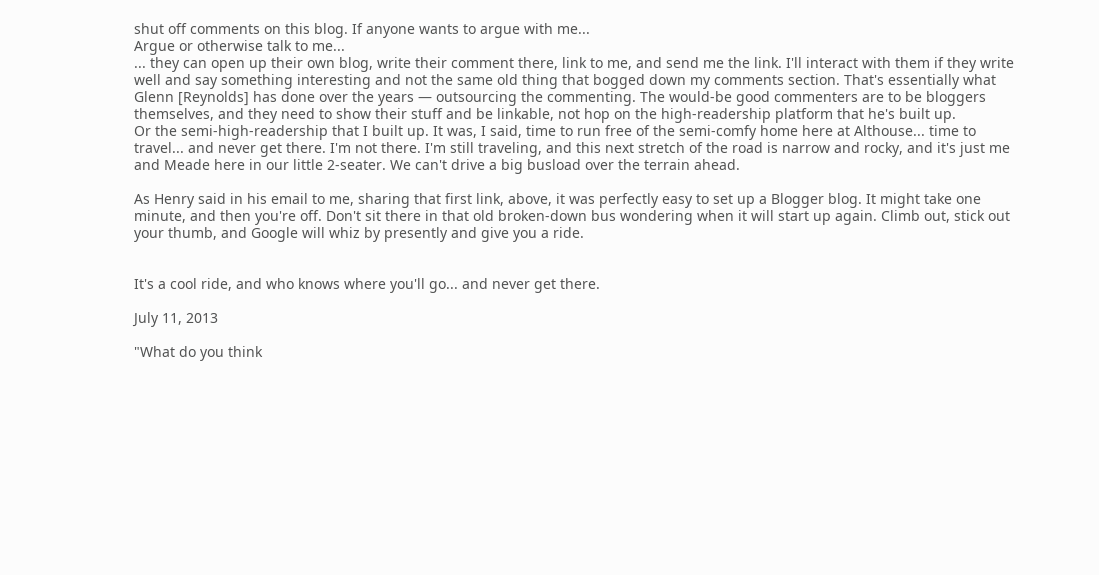shut off comments on this blog. If anyone wants to argue with me...
Argue or otherwise talk to me...
... they can open up their own blog, write their comment there, link to me, and send me the link. I'll interact with them if they write well and say something interesting and not the same old thing that bogged down my comments section. That's essentially what Glenn [Reynolds] has done over the years — outsourcing the commenting. The would-be good commenters are to be bloggers themselves, and they need to show their stuff and be linkable, not hop on the high-readership platform that he's built up.
Or the semi-high-readership that I built up. It was, I said, time to run free of the semi-comfy home here at Althouse... time to travel... and never get there. I'm not there. I'm still traveling, and this next stretch of the road is narrow and rocky, and it's just me and Meade here in our little 2-seater. We can't drive a big busload over the terrain ahead.

As Henry said in his email to me, sharing that first link, above, it was perfectly easy to set up a Blogger blog. It might take one minute, and then you're off. Don't sit there in that old broken-down bus wondering when it will start up again. Climb out, stick out your thumb, and Google will whiz by presently and give you a ride.


It's a cool ride, and who knows where you'll go... and never get there.

July 11, 2013

"What do you think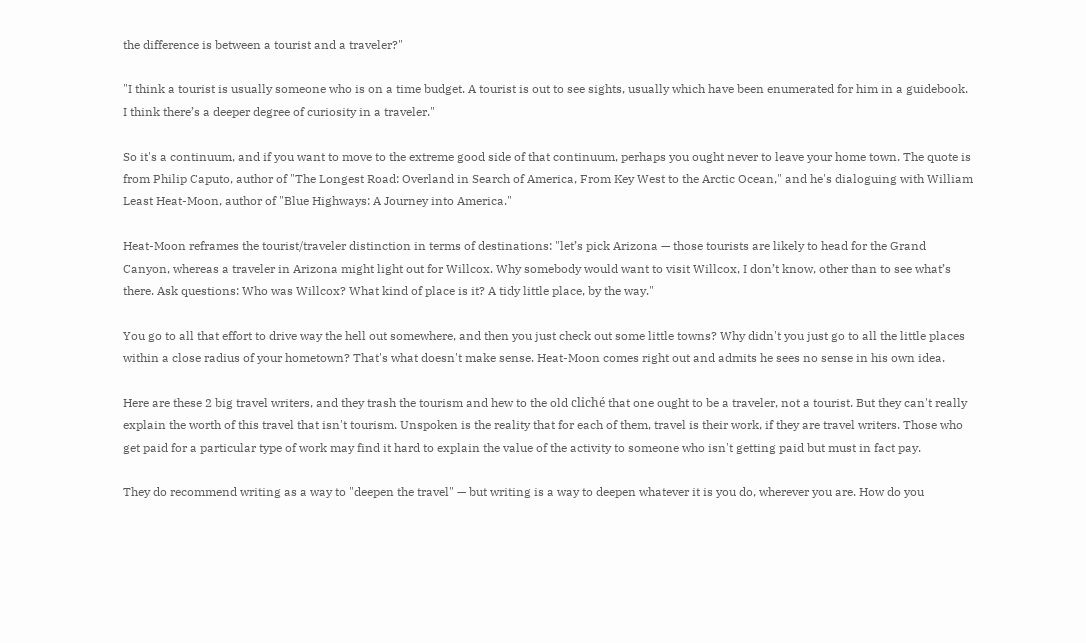the difference is between a tourist and a traveler?"

"I think a tourist is usually someone who is on a time budget. A tourist is out to see sights, usually which have been enumerated for him in a guidebook. I think there’s a deeper degree of curiosity in a traveler."

So it's a continuum, and if you want to move to the extreme good side of that continuum, perhaps you ought never to leave your home town. The quote is from Philip Caputo, author of "The Longest Road: Overland in Search of America, From Key West to the Arctic Ocean," and he's dialoguing with William Least Heat-Moon, author of "Blue Highways: A Journey into America."

Heat-Moon reframes the tourist/traveler distinction in terms of destinations: "let’s pick Arizona — those tourists are likely to head for the Grand Canyon, whereas a traveler in Arizona might light out for Willcox. Why somebody would want to visit Willcox, I don’t know, other than to see what’s there. Ask questions: Who was Willcox? What kind of place is it? A tidy little place, by the way."

You go to all that effort to drive way the hell out somewhere, and then you just check out some little towns? Why didn't you just go to all the little places within a close radius of your hometown? That's what doesn't make sense. Heat-Moon comes right out and admits he sees no sense in his own idea.

Here are these 2 big travel writers, and they trash the tourism and hew to the old cliché that one ought to be a traveler, not a tourist. But they can't really explain the worth of this travel that isn't tourism. Unspoken is the reality that for each of them, travel is their work, if they are travel writers. Those who get paid for a particular type of work may find it hard to explain the value of the activity to someone who isn't getting paid but must in fact pay.

They do recommend writing as a way to "deepen the travel" — but writing is a way to deepen whatever it is you do, wherever you are. How do you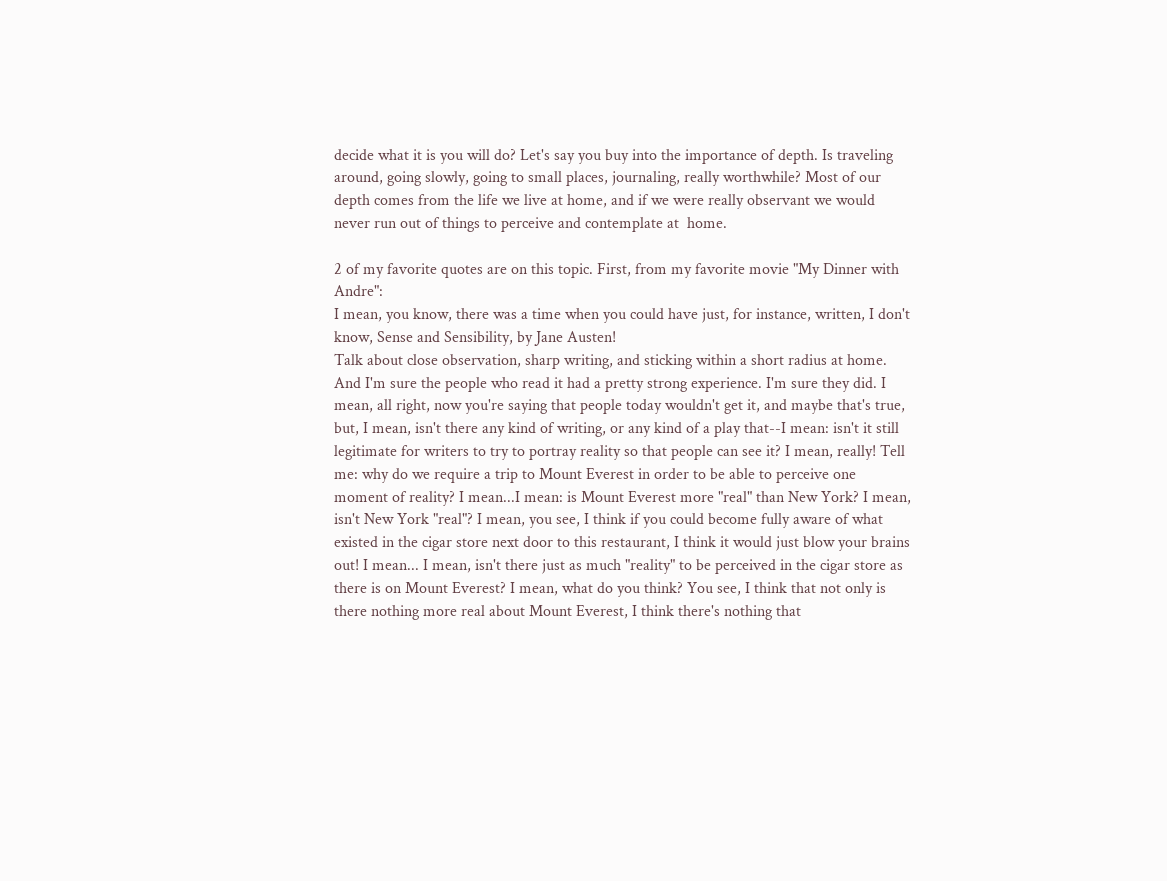decide what it is you will do? Let's say you buy into the importance of depth. Is traveling around, going slowly, going to small places, journaling, really worthwhile? Most of our depth comes from the life we live at home, and if we were really observant we would never run out of things to perceive and contemplate at  home.

2 of my favorite quotes are on this topic. First, from my favorite movie "My Dinner with Andre":
I mean, you know, there was a time when you could have just, for instance, written, I don't know, Sense and Sensibility, by Jane Austen!
Talk about close observation, sharp writing, and sticking within a short radius at home.
And I'm sure the people who read it had a pretty strong experience. I'm sure they did. I mean, all right, now you're saying that people today wouldn't get it, and maybe that's true, but, I mean, isn't there any kind of writing, or any kind of a play that--I mean: isn't it still legitimate for writers to try to portray reality so that people can see it? I mean, really! Tell me: why do we require a trip to Mount Everest in order to be able to perceive one moment of reality? I mean...I mean: is Mount Everest more "real" than New York? I mean, isn't New York "real"? I mean, you see, I think if you could become fully aware of what existed in the cigar store next door to this restaurant, I think it would just blow your brains out! I mean... I mean, isn't there just as much "reality" to be perceived in the cigar store as there is on Mount Everest? I mean, what do you think? You see, I think that not only is there nothing more real about Mount Everest, I think there's nothing that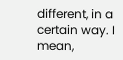different, in a certain way. I mean,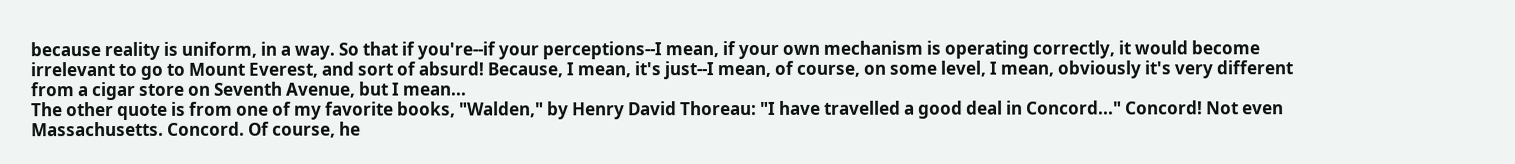because reality is uniform, in a way. So that if you're--if your perceptions--I mean, if your own mechanism is operating correctly, it would become irrelevant to go to Mount Everest, and sort of absurd! Because, I mean, it's just--I mean, of course, on some level, I mean, obviously it's very different from a cigar store on Seventh Avenue, but I mean...
The other quote is from one of my favorite books, "Walden," by Henry David Thoreau: "I have travelled a good deal in Concord..." Concord! Not even Massachusetts. Concord. Of course, he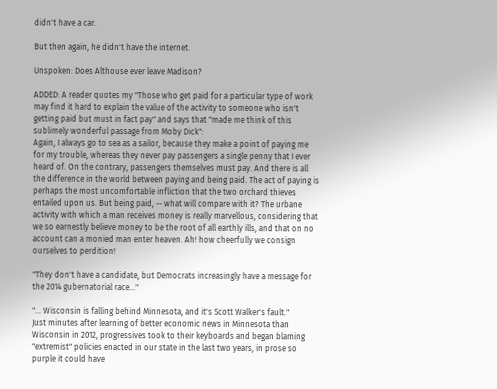didn't have a car.

But then again, he didn't have the internet.

Unspoken: Does Althouse ever leave Madison?

ADDED: A reader quotes my "Those who get paid for a particular type of work may find it hard to explain the value of the activity to someone who isn't getting paid but must in fact pay" and says that "made me think of this sublimely wonderful passage from Moby Dick":
Again, I always go to sea as a sailor, because they make a point of paying me for my trouble, whereas they never pay passengers a single penny that I ever heard of. On the contrary, passengers themselves must pay. And there is all the difference in the world between paying and being paid. The act of paying is perhaps the most uncomfortable infliction that the two orchard thieves entailed upon us. But being paid, -- what will compare with it? The urbane activity with which a man receives money is really marvellous, considering that we so earnestly believe money to be the root of all earthly ills, and that on no account can a monied man enter heaven. Ah! how cheerfully we consign ourselves to perdition!

"They don't have a candidate, but Democrats increasingly have a message for the 2014 gubernatorial race..."

"... Wisconsin is falling behind Minnesota, and it's Scott Walker's fault."
Just minutes after learning of better economic news in Minnesota than Wisconsin in 2012, progressives took to their keyboards and began blaming "extremist" policies enacted in our state in the last two years, in prose so purple it could have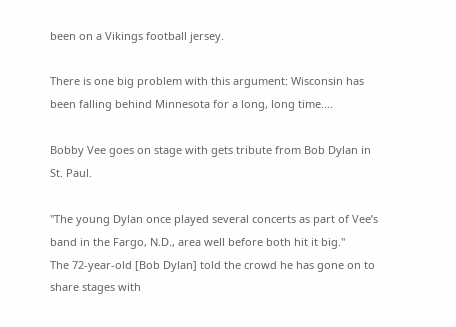been on a Vikings football jersey.

There is one big problem with this argument: Wisconsin has been falling behind Minnesota for a long, long time....

Bobby Vee goes on stage with gets tribute from Bob Dylan in St. Paul.

"The young Dylan once played several concerts as part of Vee’s band in the Fargo, N.D., area well before both hit it big."
The 72-year-old [Bob Dylan] told the crowd he has gone on to share stages with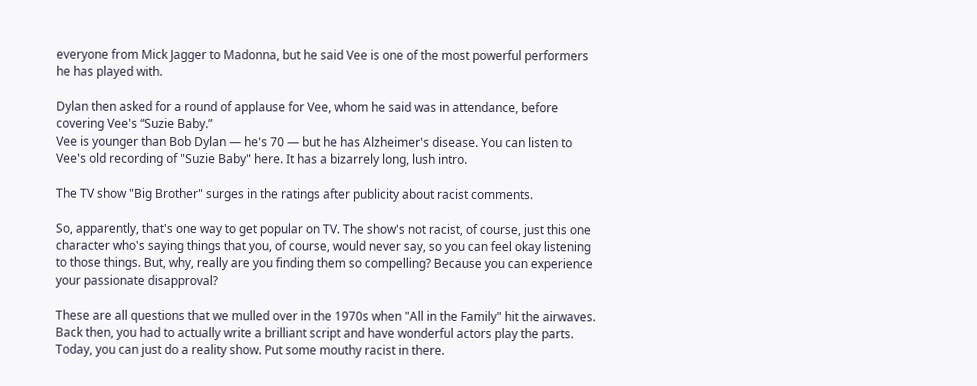everyone from Mick Jagger to Madonna, but he said Vee is one of the most powerful performers he has played with.

Dylan then asked for a round of applause for Vee, whom he said was in attendance, before covering Vee's “Suzie Baby.”
Vee is younger than Bob Dylan — he's 70 — but he has Alzheimer's disease. You can listen to Vee's old recording of "Suzie Baby" here. It has a bizarrely long, lush intro.

The TV show "Big Brother" surges in the ratings after publicity about racist comments.

So, apparently, that's one way to get popular on TV. The show's not racist, of course, just this one character who's saying things that you, of course, would never say, so you can feel okay listening to those things. But, why, really are you finding them so compelling? Because you can experience your passionate disapproval?

These are all questions that we mulled over in the 1970s when "All in the Family" hit the airwaves. Back then, you had to actually write a brilliant script and have wonderful actors play the parts. Today, you can just do a reality show. Put some mouthy racist in there.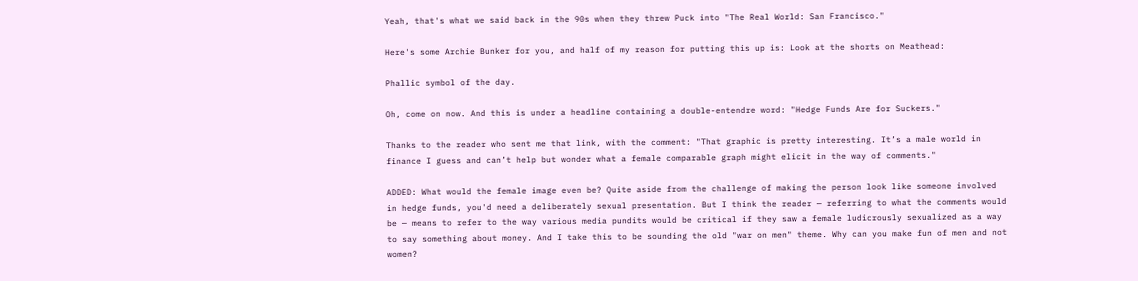Yeah, that's what we said back in the 90s when they threw Puck into "The Real World: San Francisco."

Here's some Archie Bunker for you, and half of my reason for putting this up is: Look at the shorts on Meathead:

Phallic symbol of the day.

Oh, come on now. And this is under a headline containing a double-entendre word: "Hedge Funds Are for Suckers."

Thanks to the reader who sent me that link, with the comment: "That graphic is pretty interesting. It’s a male world in finance I guess and can’t help but wonder what a female comparable graph might elicit in the way of comments."

ADDED: What would the female image even be? Quite aside from the challenge of making the person look like someone involved in hedge funds, you'd need a deliberately sexual presentation. But I think the reader — referring to what the comments would be — means to refer to the way various media pundits would be critical if they saw a female ludicrously sexualized as a way to say something about money. And I take this to be sounding the old "war on men" theme. Why can you make fun of men and not women?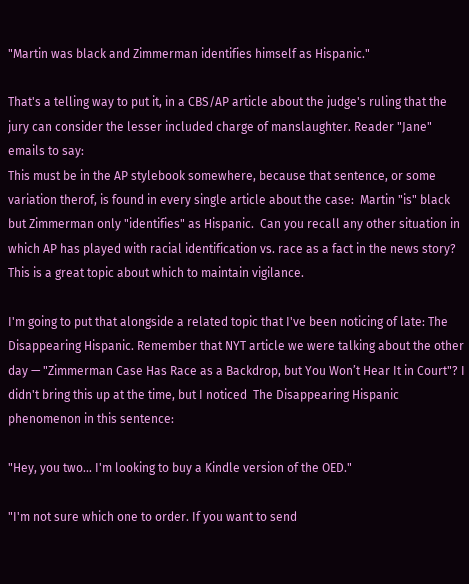"Martin was black and Zimmerman identifies himself as Hispanic."

That's a telling way to put it, in a CBS/AP article about the judge's ruling that the jury can consider the lesser included charge of manslaughter. Reader "Jane" emails to say:
This must be in the AP stylebook somewhere, because that sentence, or some variation therof, is found in every single article about the case:  Martin "is" black but Zimmerman only "identifies" as Hispanic.  Can you recall any other situation in which AP has played with racial identification vs. race as a fact in the news story?
This is a great topic about which to maintain vigilance.

I'm going to put that alongside a related topic that I've been noticing of late: The Disappearing Hispanic. Remember that NYT article we were talking about the other day — "Zimmerman Case Has Race as a Backdrop, but You Won’t Hear It in Court"? I didn't bring this up at the time, but I noticed  The Disappearing Hispanic phenomenon in this sentence:

"Hey, you two... I'm looking to buy a Kindle version of the OED."

"I'm not sure which one to order. If you want to send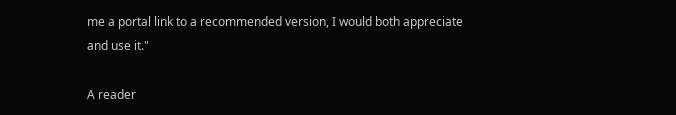me a portal link to a recommended version, I would both appreciate and use it."

A reader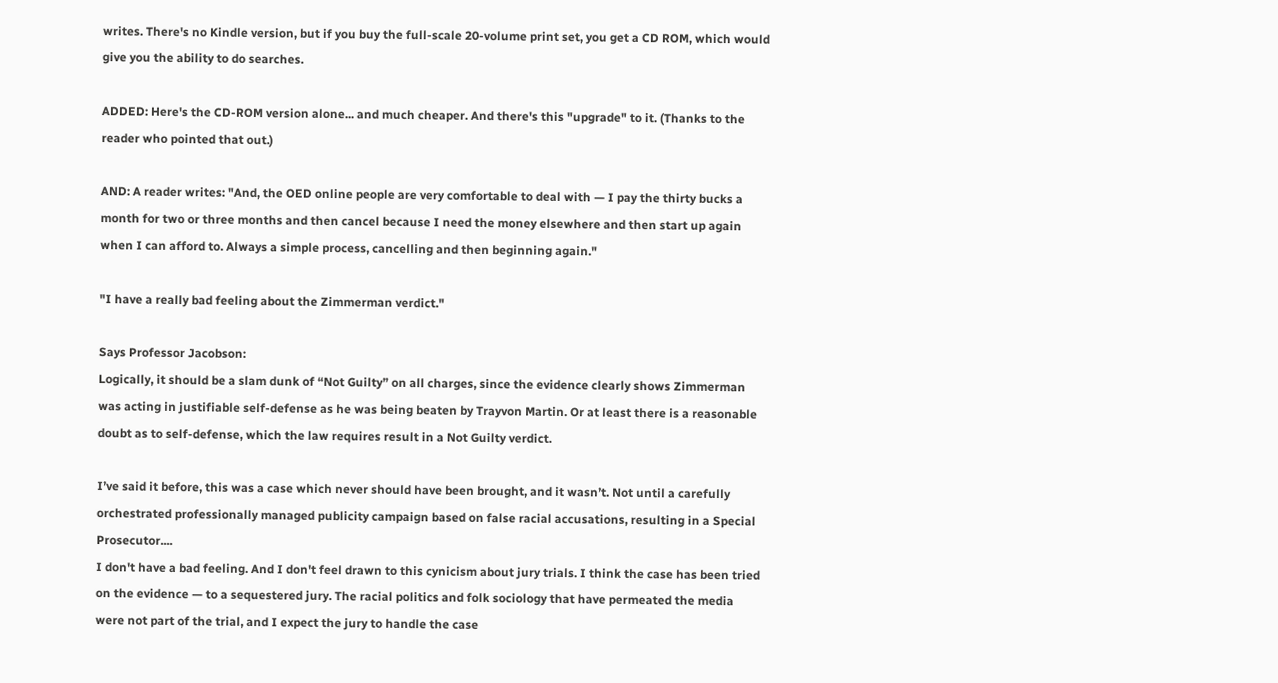writes. There's no Kindle version, but if you buy the full-scale 20-volume print set, you get a CD ROM, which would give you the ability to do searches.

ADDED: Here's the CD-ROM version alone... and much cheaper. And there's this "upgrade" to it. (Thanks to the reader who pointed that out.)

AND: A reader writes: "And, the OED online people are very comfortable to deal with — I pay the thirty bucks a month for two or three months and then cancel because I need the money elsewhere and then start up again when I can afford to. Always a simple process, cancelling and then beginning again."

"I have a really bad feeling about the Zimmerman verdict."

Says Professor Jacobson:
Logically, it should be a slam dunk of “Not Guilty” on all charges, since the evidence clearly shows Zimmerman was acting in justifiable self-defense as he was being beaten by Trayvon Martin. Or at least there is a reasonable doubt as to self-defense, which the law requires result in a Not Guilty verdict.

I’ve said it before, this was a case which never should have been brought, and it wasn’t. Not until a carefully orchestrated professionally managed publicity campaign based on false racial accusations, resulting in a Special Prosecutor....
I don't have a bad feeling. And I don't feel drawn to this cynicism about jury trials. I think the case has been tried on the evidence — to a sequestered jury. The racial politics and folk sociology that have permeated the media were not part of the trial, and I expect the jury to handle the case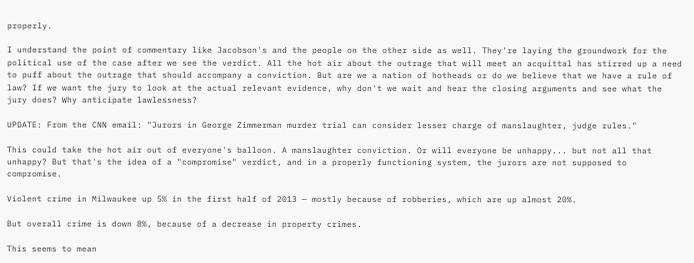properly.

I understand the point of commentary like Jacobson's and the people on the other side as well. They're laying the groundwork for the political use of the case after we see the verdict. All the hot air about the outrage that will meet an acquittal has stirred up a need to puff about the outrage that should accompany a conviction. But are we a nation of hotheads or do we believe that we have a rule of law? If we want the jury to look at the actual relevant evidence, why don't we wait and hear the closing arguments and see what the jury does? Why anticipate lawlessness?

UPDATE: From the CNN email: "Jurors in George Zimmerman murder trial can consider lesser charge of manslaughter, judge rules."

This could take the hot air out of everyone's balloon. A manslaughter conviction. Or will everyone be unhappy... but not all that unhappy? But that's the idea of a "compromise" verdict, and in a properly functioning system, the jurors are not supposed to compromise.

Violent crime in Milwaukee up 5% in the first half of 2013 — mostly because of robberies, which are up almost 20%.

But overall crime is down 8%, because of a decrease in property crimes.

This seems to mean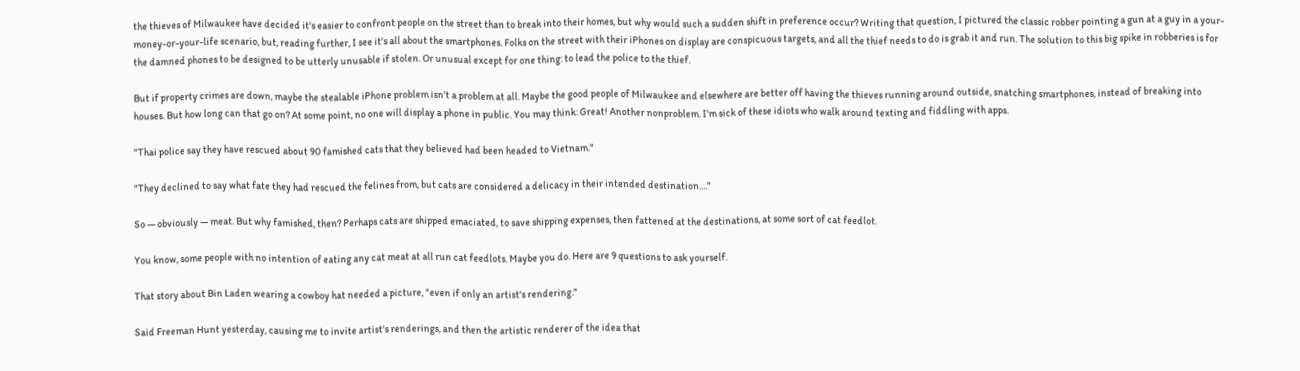the thieves of Milwaukee have decided it's easier to confront people on the street than to break into their homes, but why would such a sudden shift in preference occur? Writing that question, I pictured the classic robber pointing a gun at a guy in a your-money-or-your-life scenario, but, reading further, I see it's all about the smartphones. Folks on the street with their iPhones on display are conspicuous targets, and all the thief needs to do is grab it and run. The solution to this big spike in robberies is for the damned phones to be designed to be utterly unusable if stolen. Or unusual except for one thing: to lead the police to the thief.

But if property crimes are down, maybe the stealable iPhone problem isn't a problem at all. Maybe the good people of Milwaukee and elsewhere are better off having the thieves running around outside, snatching smartphones, instead of breaking into houses. But how long can that go on? At some point, no one will display a phone in public. You may think: Great! Another nonproblem. I'm sick of these idiots who walk around texting and fiddling with apps.

"Thai police say they have rescued about 90 famished cats that they believed had been headed to Vietnam."

"They declined to say what fate they had rescued the felines from, but cats are considered a delicacy in their intended destination...."

So — obviously — meat. But why famished, then? Perhaps cats are shipped emaciated, to save shipping expenses, then fattened at the destinations, at some sort of cat feedlot.

You know, some people with no intention of eating any cat meat at all run cat feedlots. Maybe you do. Here are 9 questions to ask yourself.

That story about Bin Laden wearing a cowboy hat needed a picture, "even if only an artist's rendering."

Said Freeman Hunt yesterday, causing me to invite artist's renderings, and then the artistic renderer of the idea that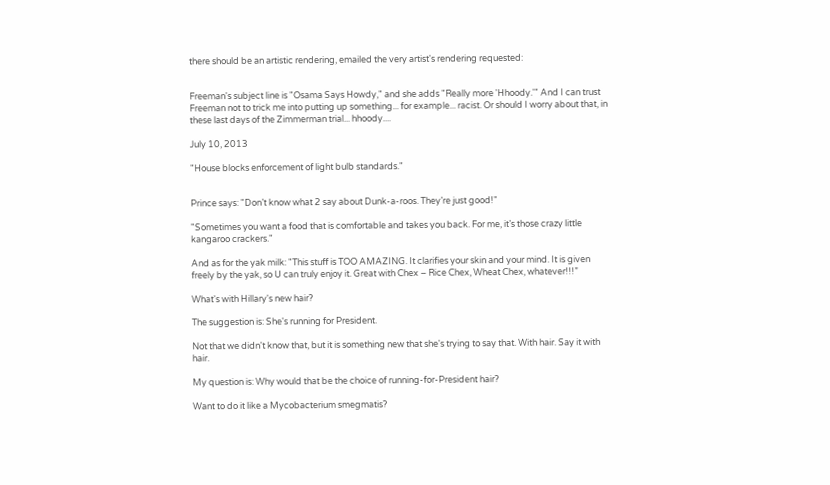there should be an artistic rendering, emailed the very artist's rendering requested:


Freeman's subject line is "Osama Says Howdy," and she adds "Really more 'Hhoody.'" And I can trust Freeman not to trick me into putting up something... for example... racist. Or should I worry about that, in these last days of the Zimmerman trial... hhoody....

July 10, 2013

"House blocks enforcement of light bulb standards."


Prince says: "Don’t know what 2 say about Dunk-a-roos. They’re just good!"

"Sometimes you want a food that is comfortable and takes you back. For me, it’s those crazy little kangaroo crackers."

And as for the yak milk: "This stuff is TOO AMAZING. It clarifies your skin and your mind. It is given freely by the yak, so U can truly enjoy it. Great with Chex – Rice Chex, Wheat Chex, whatever!!!”

What's with Hillary's new hair?

The suggestion is: She's running for President.

Not that we didn't know that, but it is something new that she's trying to say that. With hair. Say it with hair.

My question is: Why would that be the choice of running-for-President hair?

Want to do it like a Mycobacterium smegmatis?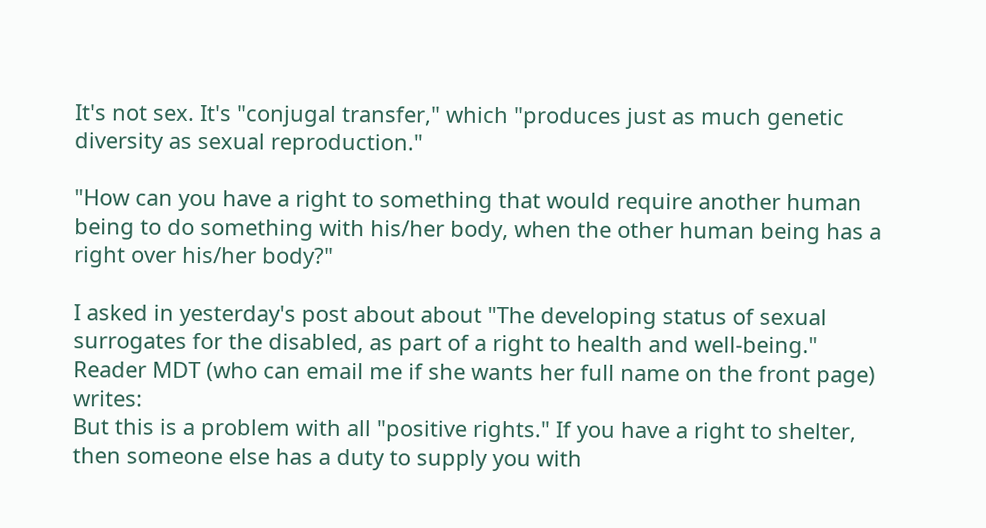It's not sex. It's "conjugal transfer," which "produces just as much genetic diversity as sexual reproduction."

"How can you have a right to something that would require another human being to do something with his/her body, when the other human being has a right over his/her body?"

I asked in yesterday's post about about "The developing status of sexual surrogates for the disabled, as part of a right to health and well-being." Reader MDT (who can email me if she wants her full name on the front page) writes:
But this is a problem with all "positive rights." If you have a right to shelter, then someone else has a duty to supply you with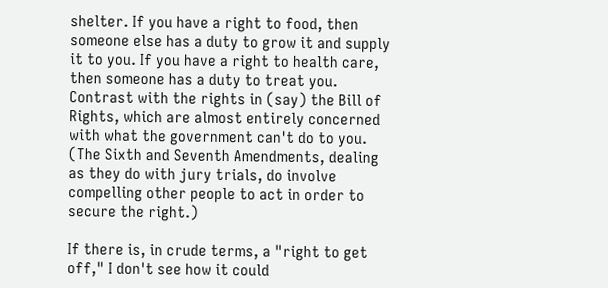shelter. If you have a right to food, then someone else has a duty to grow it and supply it to you. If you have a right to health care, then someone has a duty to treat you. Contrast with the rights in (say) the Bill of Rights, which are almost entirely concerned with what the government can't do to you. (The Sixth and Seventh Amendments, dealing as they do with jury trials, do involve compelling other people to act in order to secure the right.)

If there is, in crude terms, a "right to get off," I don't see how it could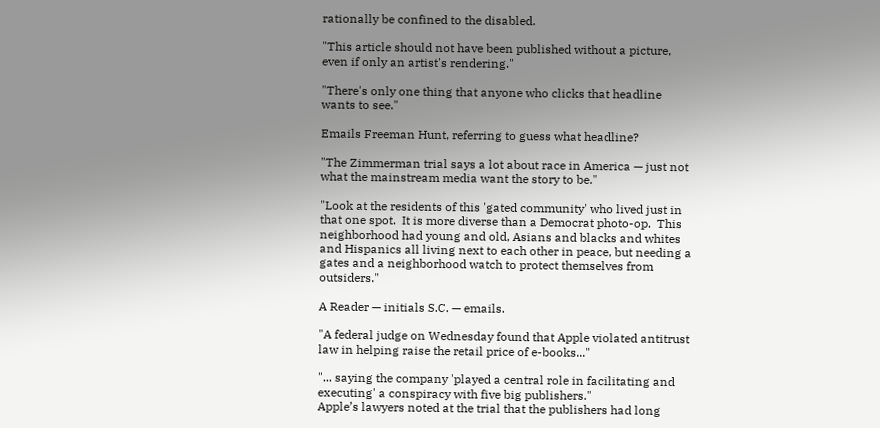rationally be confined to the disabled.

"This article should not have been published without a picture, even if only an artist's rendering."

"There's only one thing that anyone who clicks that headline wants to see."

Emails Freeman Hunt, referring to guess what headline?

"The Zimmerman trial says a lot about race in America — just not what the mainstream media want the story to be."

"Look at the residents of this 'gated community' who lived just in that one spot.  It is more diverse than a Democrat photo-op.  This neighborhood had young and old, Asians and blacks and whites and Hispanics all living next to each other in peace, but needing a gates and a neighborhood watch to protect themselves from outsiders."

A Reader — initials S.C. — emails.

"A federal judge on Wednesday found that Apple violated antitrust law in helping raise the retail price of e-books..."

"... saying the company 'played a central role in facilitating and executing' a conspiracy with five big publishers."
Apple’s lawyers noted at the trial that the publishers had long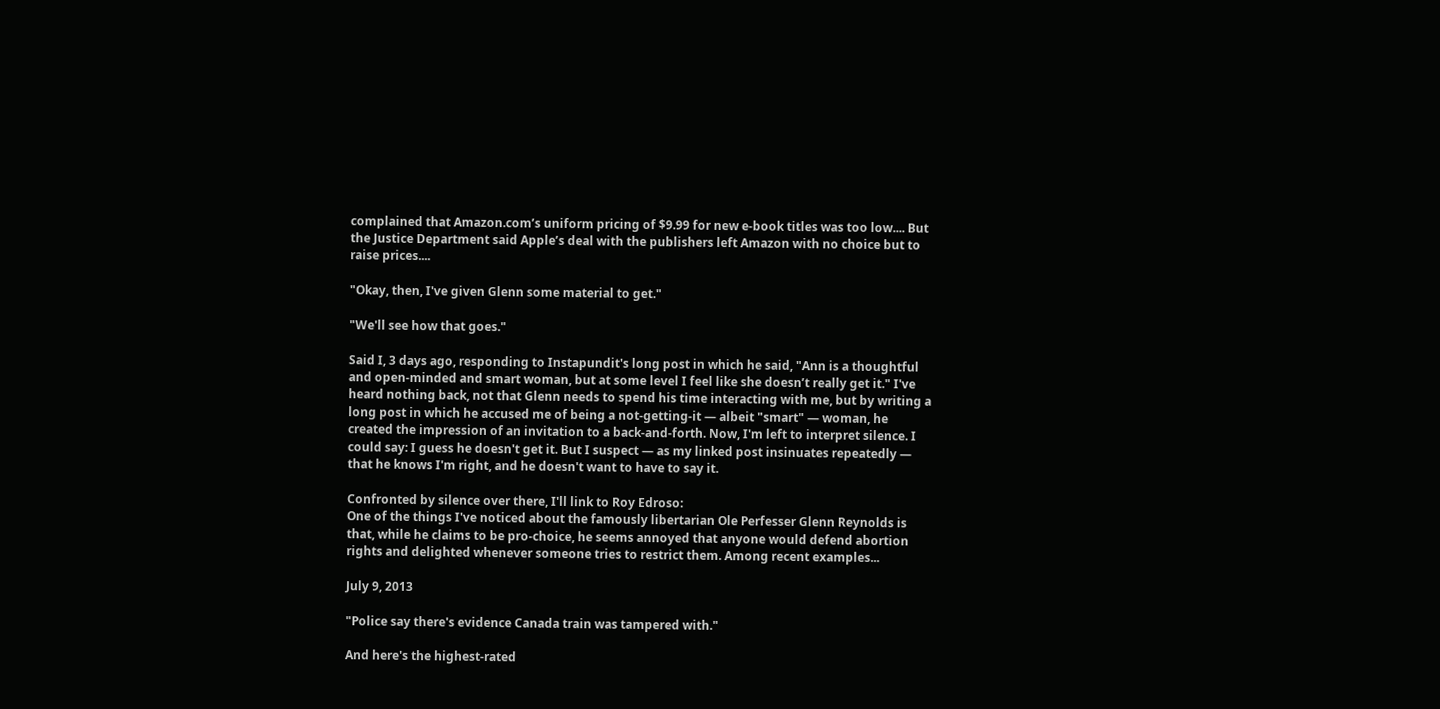complained that Amazon.com’s uniform pricing of $9.99 for new e-book titles was too low.... But the Justice Department said Apple’s deal with the publishers left Amazon with no choice but to raise prices....

"Okay, then, I've given Glenn some material to get."

"We'll see how that goes."

Said I, 3 days ago, responding to Instapundit's long post in which he said, "Ann is a thoughtful and open-minded and smart woman, but at some level I feel like she doesn’t really get it." I've heard nothing back, not that Glenn needs to spend his time interacting with me, but by writing a long post in which he accused me of being a not-getting-it — albeit "smart" — woman, he created the impression of an invitation to a back-and-forth. Now, I'm left to interpret silence. I could say: I guess he doesn't get it. But I suspect — as my linked post insinuates repeatedly — that he knows I'm right, and he doesn't want to have to say it.

Confronted by silence over there, I'll link to Roy Edroso:
One of the things I've noticed about the famously libertarian Ole Perfesser Glenn Reynolds is that, while he claims to be pro-choice, he seems annoyed that anyone would defend abortion rights and delighted whenever someone tries to restrict them. Among recent examples...

July 9, 2013

"Police say there's evidence Canada train was tampered with."

And here's the highest-rated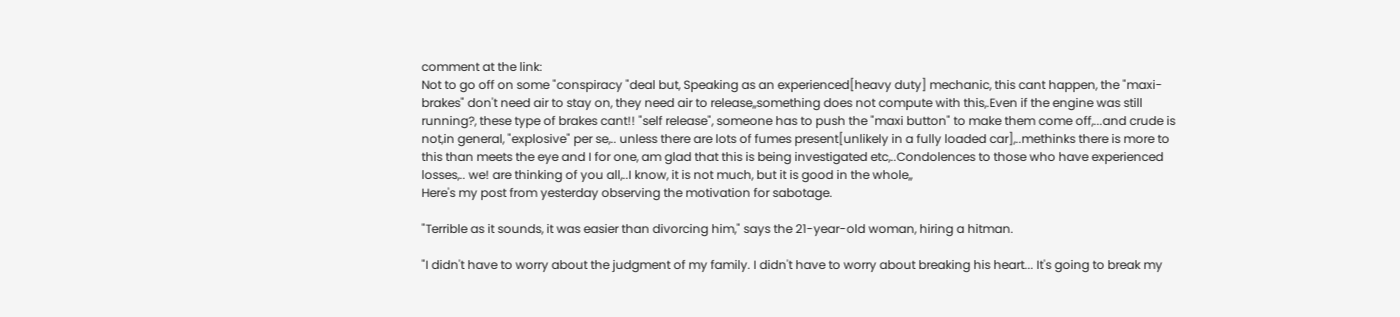comment at the link:
Not to go off on some "conspiracy "deal but, Speaking as an experienced[heavy duty] mechanic, this cant happen, the "maxi-brakes" don't need air to stay on, they need air to release,,something does not compute with this,.Even if the engine was still running?, these type of brakes cant!! "self release", someone has to push the "maxi button" to make them come off,...and crude is not,in general, "explosive" per se,.. unless there are lots of fumes present[unlikely in a fully loaded car],..methinks there is more to this than meets the eye and I for one, am glad that this is being investigated etc,..Condolences to those who have experienced losses,.. we! are thinking of you all,..I know, it is not much, but it is good in the whole,,
Here's my post from yesterday observing the motivation for sabotage.

"Terrible as it sounds, it was easier than divorcing him," says the 21-year-old woman, hiring a hitman.

"I didn't have to worry about the judgment of my family. I didn't have to worry about breaking his heart... It's going to break my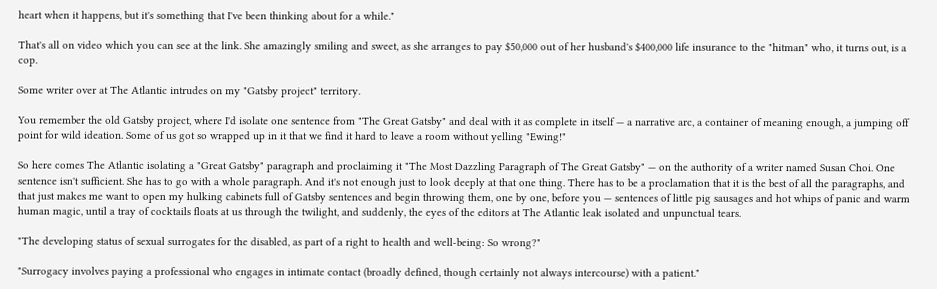heart when it happens, but it's something that I've been thinking about for a while."

That's all on video which you can see at the link. She amazingly smiling and sweet, as she arranges to pay $50,000 out of her husband's $400,000 life insurance to the "hitman" who, it turns out, is a cop.

Some writer over at The Atlantic intrudes on my "Gatsby project" territory.

You remember the old Gatsby project, where I'd isolate one sentence from "The Great Gatsby" and deal with it as complete in itself — a narrative arc, a container of meaning enough, a jumping off point for wild ideation. Some of us got so wrapped up in it that we find it hard to leave a room without yelling "Ewing!"

So here comes The Atlantic isolating a "Great Gatsby" paragraph and proclaiming it "The Most Dazzling Paragraph of The Great Gatsby" — on the authority of a writer named Susan Choi. One sentence isn't sufficient. She has to go with a whole paragraph. And it's not enough just to look deeply at that one thing. There has to be a proclamation that it is the best of all the paragraphs, and that just makes me want to open my hulking cabinets full of Gatsby sentences and begin throwing them, one by one, before you — sentences of little pig sausages and hot whips of panic and warm human magic, until a tray of cocktails floats at us through the twilight, and suddenly, the eyes of the editors at The Atlantic leak isolated and unpunctual tears.

"The developing status of sexual surrogates for the disabled, as part of a right to health and well-being: So wrong?"

"Surrogacy involves paying a professional who engages in intimate contact (broadly defined, though certainly not always intercourse) with a patient."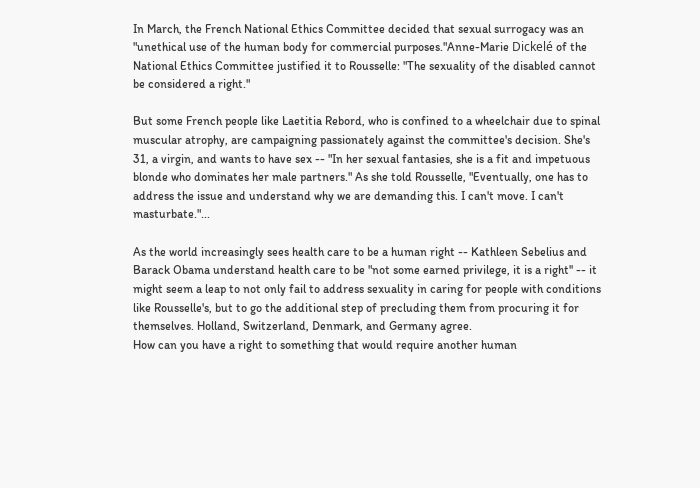In March, the French National Ethics Committee decided that sexual surrogacy was an "unethical use of the human body for commercial purposes."Anne-Marie Dickelé of the National Ethics Committee justified it to Rousselle: "The sexuality of the disabled cannot be considered a right."

But some French people like Laetitia Rebord, who is confined to a wheelchair due to spinal muscular atrophy, are campaigning passionately against the committee's decision. She's 31, a virgin, and wants to have sex -- "In her sexual fantasies, she is a fit and impetuous blonde who dominates her male partners." As she told Rousselle, "Eventually, one has to address the issue and understand why we are demanding this. I can't move. I can't masturbate."...

As the world increasingly sees health care to be a human right -- Kathleen Sebelius and Barack Obama understand health care to be "not some earned privilege, it is a right'' -- it might seem a leap to not only fail to address sexuality in caring for people with conditions like Rousselle's, but to go the additional step of precluding them from procuring it for themselves. Holland, Switzerland, Denmark, and Germany agree.
How can you have a right to something that would require another human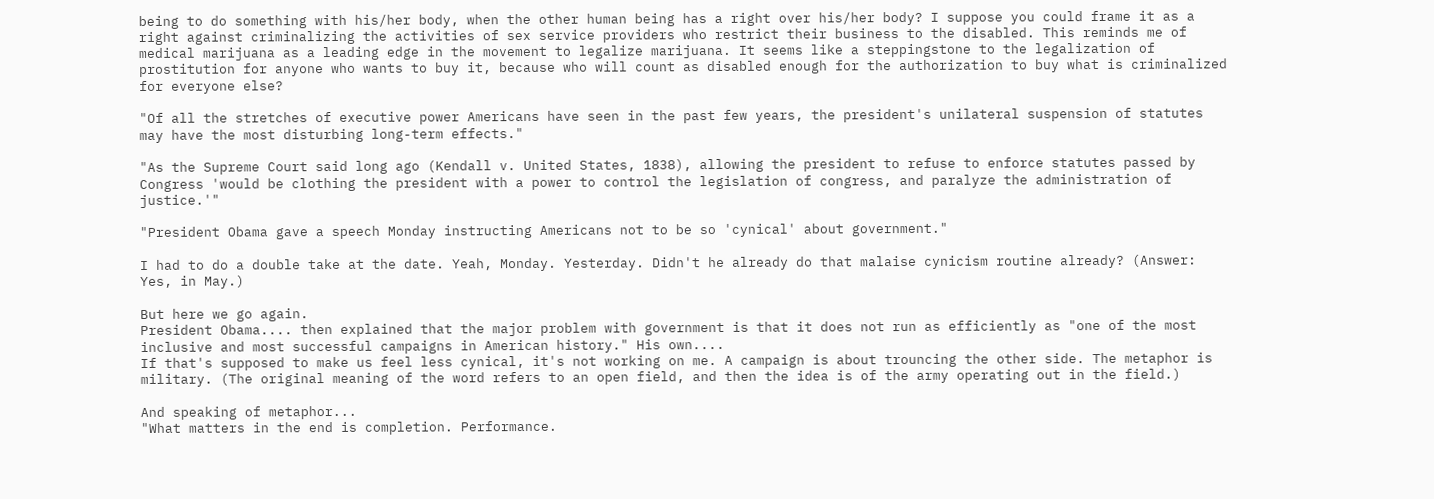being to do something with his/her body, when the other human being has a right over his/her body? I suppose you could frame it as a right against criminalizing the activities of sex service providers who restrict their business to the disabled. This reminds me of medical marijuana as a leading edge in the movement to legalize marijuana. It seems like a steppingstone to the legalization of prostitution for anyone who wants to buy it, because who will count as disabled enough for the authorization to buy what is criminalized for everyone else?

"Of all the stretches of executive power Americans have seen in the past few years, the president's unilateral suspension of statutes may have the most disturbing long-term effects."

"As the Supreme Court said long ago (Kendall v. United States, 1838), allowing the president to refuse to enforce statutes passed by Congress 'would be clothing the president with a power to control the legislation of congress, and paralyze the administration of justice.'"

"President Obama gave a speech Monday instructing Americans not to be so 'cynical' about government."

I had to do a double take at the date. Yeah, Monday. Yesterday. Didn't he already do that malaise cynicism routine already? (Answer: Yes, in May.)

But here we go again.
President Obama.... then explained that the major problem with government is that it does not run as efficiently as "one of the most inclusive and most successful campaigns in American history." His own....
If that's supposed to make us feel less cynical, it's not working on me. A campaign is about trouncing the other side. The metaphor is military. (The original meaning of the word refers to an open field, and then the idea is of the army operating out in the field.)

And speaking of metaphor...
"What matters in the end is completion. Performance.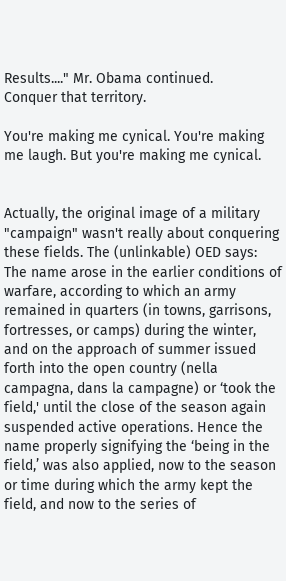Results...." Mr. Obama continued.
Conquer that territory.

You're making me cynical. You're making me laugh. But you're making me cynical.


Actually, the original image of a military "campaign" wasn't really about conquering these fields. The (unlinkable) OED says:
The name arose in the earlier conditions of warfare, according to which an army remained in quarters (in towns, garrisons, fortresses, or camps) during the winter, and on the approach of summer issued forth into the open country (nella campagna, dans la campagne) or ‘took the field,' until the close of the season again suspended active operations. Hence the name properly signifying the ‘being in the field,’ was also applied, now to the season or time during which the army kept the field, and now to the series of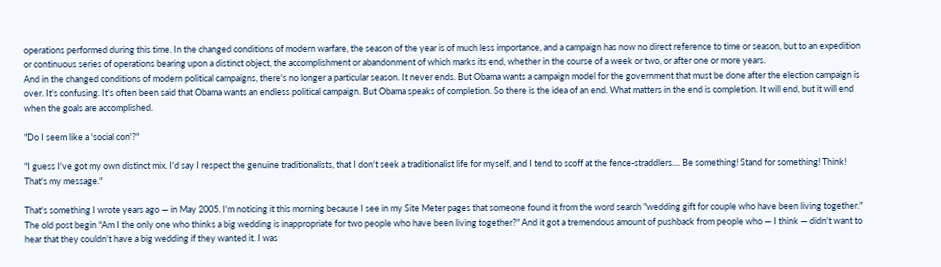operations performed during this time. In the changed conditions of modern warfare, the season of the year is of much less importance, and a campaign has now no direct reference to time or season, but to an expedition or continuous series of operations bearing upon a distinct object, the accomplishment or abandonment of which marks its end, whether in the course of a week or two, or after one or more years.
And in the changed conditions of modern political campaigns, there's no longer a particular season. It never ends. But Obama wants a campaign model for the government that must be done after the election campaign is over. It's confusing. It's often been said that Obama wants an endless political campaign. But Obama speaks of completion. So there is the idea of an end. What matters in the end is completion. It will end, but it will end when the goals are accomplished.

"Do I seem like a 'social con'?"

"I guess I've got my own distinct mix. I'd say I respect the genuine traditionalists, that I don't seek a traditionalist life for myself, and I tend to scoff at the fence-straddlers.... Be something! Stand for something! Think! That's my message."

That's something I wrote years ago — in May 2005. I'm noticing it this morning because I see in my Site Meter pages that someone found it from the word search "wedding gift for couple who have been living together." The old post begin "Am I the only one who thinks a big wedding is inappropriate for two people who have been living together?" And it got a tremendous amount of pushback from people who — I think — didn't want to hear that they couldn't have a big wedding if they wanted it. I was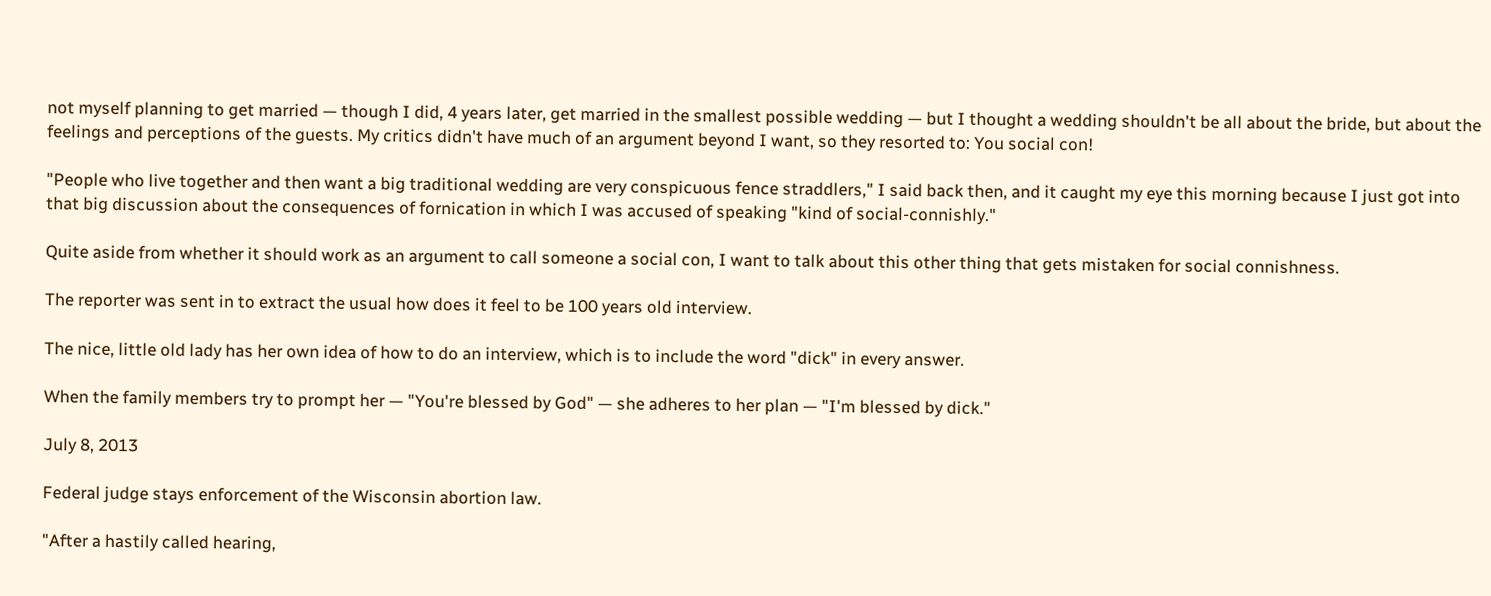not myself planning to get married — though I did, 4 years later, get married in the smallest possible wedding — but I thought a wedding shouldn't be all about the bride, but about the feelings and perceptions of the guests. My critics didn't have much of an argument beyond I want, so they resorted to: You social con!

"People who live together and then want a big traditional wedding are very conspicuous fence straddlers," I said back then, and it caught my eye this morning because I just got into that big discussion about the consequences of fornication in which I was accused of speaking "kind of social-connishly."

Quite aside from whether it should work as an argument to call someone a social con, I want to talk about this other thing that gets mistaken for social connishness.

The reporter was sent in to extract the usual how does it feel to be 100 years old interview.

The nice, little old lady has her own idea of how to do an interview, which is to include the word "dick" in every answer.

When the family members try to prompt her — "You're blessed by God" — she adheres to her plan — "I'm blessed by dick."

July 8, 2013

Federal judge stays enforcement of the Wisconsin abortion law.

"After a hastily called hearing,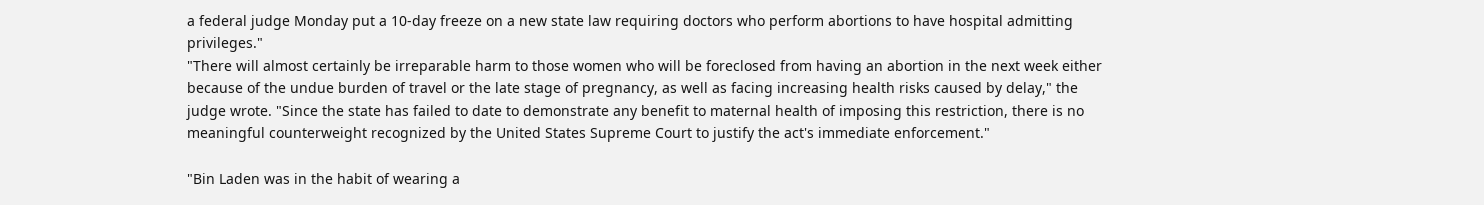a federal judge Monday put a 10-day freeze on a new state law requiring doctors who perform abortions to have hospital admitting privileges."
"There will almost certainly be irreparable harm to those women who will be foreclosed from having an abortion in the next week either because of the undue burden of travel or the late stage of pregnancy, as well as facing increasing health risks caused by delay," the judge wrote. "Since the state has failed to date to demonstrate any benefit to maternal health of imposing this restriction, there is no meaningful counterweight recognized by the United States Supreme Court to justify the act's immediate enforcement."

"Bin Laden was in the habit of wearing a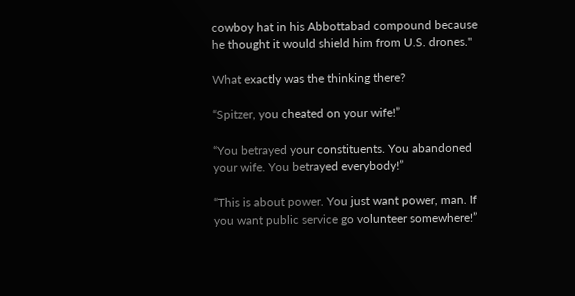cowboy hat in his Abbottabad compound because he thought it would shield him from U.S. drones."

What exactly was the thinking there?

“Spitzer, you cheated on your wife!”

“You betrayed your constituents. You abandoned your wife. You betrayed everybody!”

“This is about power. You just want power, man. If you want public service go volunteer somewhere!”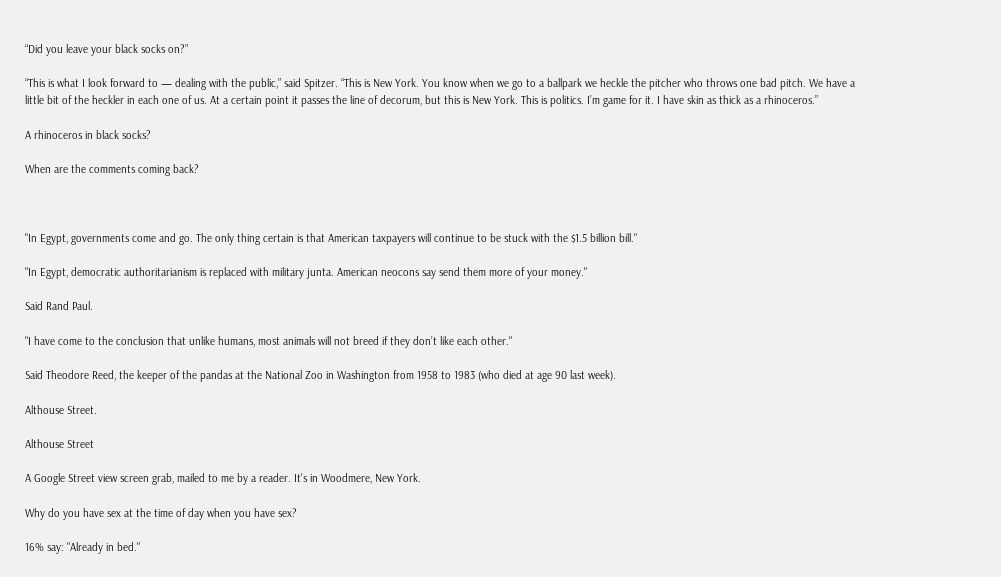“Did you leave your black socks on?”

“This is what I look forward to — dealing with the public,” said Spitzer. “This is New York. You know when we go to a ballpark we heckle the pitcher who throws one bad pitch. We have a little bit of the heckler in each one of us. At a certain point it passes the line of decorum, but this is New York. This is politics. I’m game for it. I have skin as thick as a rhinoceros.”

A rhinoceros in black socks?

When are the comments coming back?



"In Egypt, governments come and go. The only thing certain is that American taxpayers will continue to be stuck with the $1.5 billion bill."

"In Egypt, democratic authoritarianism is replaced with military junta. American neocons say send them more of your money."

Said Rand Paul.

"I have come to the conclusion that unlike humans, most animals will not breed if they don’t like each other."

Said Theodore Reed, the keeper of the pandas at the National Zoo in Washington from 1958 to 1983 (who died at age 90 last week).

Althouse Street.

Althouse Street

A Google Street view screen grab, mailed to me by a reader. It's in Woodmere, New York.

Why do you have sex at the time of day when you have sex?

16% say: "Already in bed."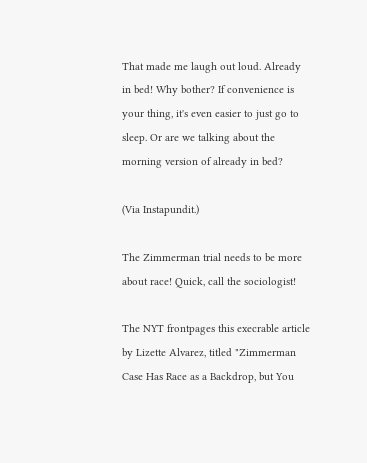That made me laugh out loud. Already in bed! Why bother? If convenience is your thing, it's even easier to just go to sleep. Or are we talking about the morning version of already in bed?

(Via Instapundit.)

The Zimmerman trial needs to be more about race! Quick, call the sociologist!

The NYT frontpages this execrable article by Lizette Alvarez, titled "Zimmerman Case Has Race as a Backdrop, but You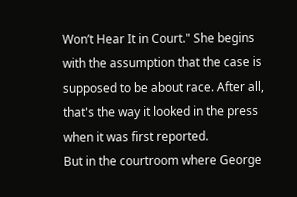Won’t Hear It in Court." She begins with the assumption that the case is supposed to be about race. After all, that's the way it looked in the press when it was first reported.
But in the courtroom where George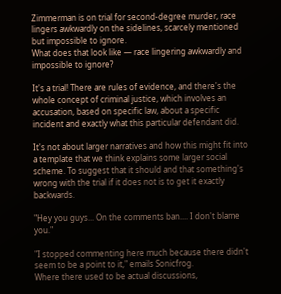Zimmerman is on trial for second-degree murder, race lingers awkwardly on the sidelines, scarcely mentioned but impossible to ignore.
What does that look like — race lingering awkwardly and impossible to ignore?

It's a trial! There are rules of evidence, and there's the whole concept of criminal justice, which involves an accusation, based on specific law, about a specific incident and exactly what this particular defendant did.

It's not about larger narratives and how this might fit into a template that we think explains some larger social scheme. To suggest that it should and that something's wrong with the trial if it does not is to get it exactly backwards.

"Hey you guys... On the comments ban.... I don't blame you."

"I stopped commenting here much because there didn't seem to be a point to it," emails Sonicfrog.
Where there used to be actual discussions,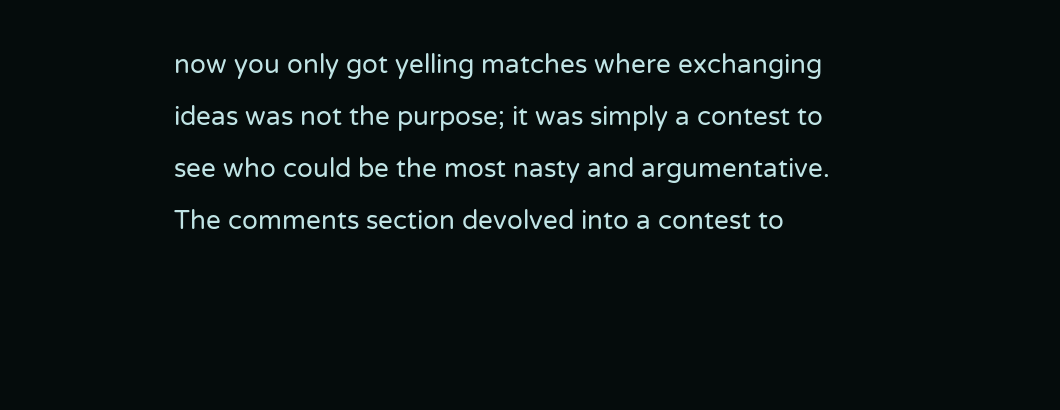now you only got yelling matches where exchanging ideas was not the purpose; it was simply a contest to see who could be the most nasty and argumentative. The comments section devolved into a contest to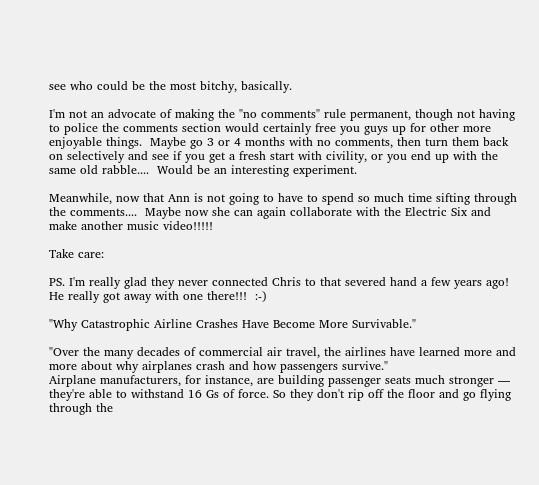see who could be the most bitchy, basically.

I'm not an advocate of making the "no comments" rule permanent, though not having to police the comments section would certainly free you guys up for other more enjoyable things.  Maybe go 3 or 4 months with no comments, then turn them back on selectively and see if you get a fresh start with civility, or you end up with the same old rabble....  Would be an interesting experiment.

Meanwhile, now that Ann is not going to have to spend so much time sifting through the comments....  Maybe now she can again collaborate with the Electric Six and make another music video!!!!!

Take care:

PS. I'm really glad they never connected Chris to that severed hand a few years ago! He really got away with one there!!!  :-)

"Why Catastrophic Airline Crashes Have Become More Survivable."

"Over the many decades of commercial air travel, the airlines have learned more and more about why airplanes crash and how passengers survive."
Airplane manufacturers, for instance, are building passenger seats much stronger — they're able to withstand 16 Gs of force. So they don't rip off the floor and go flying through the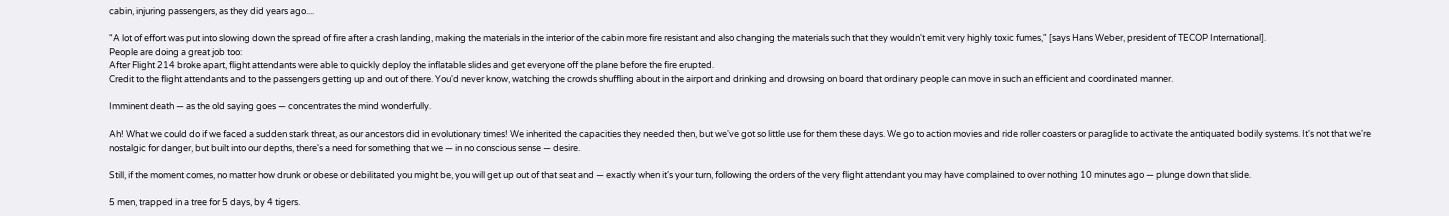cabin, injuring passengers, as they did years ago....

"A lot of effort was put into slowing down the spread of fire after a crash landing, making the materials in the interior of the cabin more fire resistant and also changing the materials such that they wouldn't emit very highly toxic fumes," [says Hans Weber, president of TECOP International].
People are doing a great job too:
After Flight 214 broke apart, flight attendants were able to quickly deploy the inflatable slides and get everyone off the plane before the fire erupted.
Credit to the flight attendants and to the passengers getting up and out of there. You'd never know, watching the crowds shuffling about in the airport and drinking and drowsing on board that ordinary people can move in such an efficient and coordinated manner.

Imminent death — as the old saying goes — concentrates the mind wonderfully.

Ah! What we could do if we faced a sudden stark threat, as our ancestors did in evolutionary times! We inherited the capacities they needed then, but we've got so little use for them these days. We go to action movies and ride roller coasters or paraglide to activate the antiquated bodily systems. It's not that we're nostalgic for danger, but built into our depths, there's a need for something that we — in no conscious sense — desire.

Still, if the moment comes, no matter how drunk or obese or debilitated you might be, you will get up out of that seat and — exactly when it's your turn, following the orders of the very flight attendant you may have complained to over nothing 10 minutes ago — plunge down that slide.

5 men, trapped in a tree for 5 days, by 4 tigers.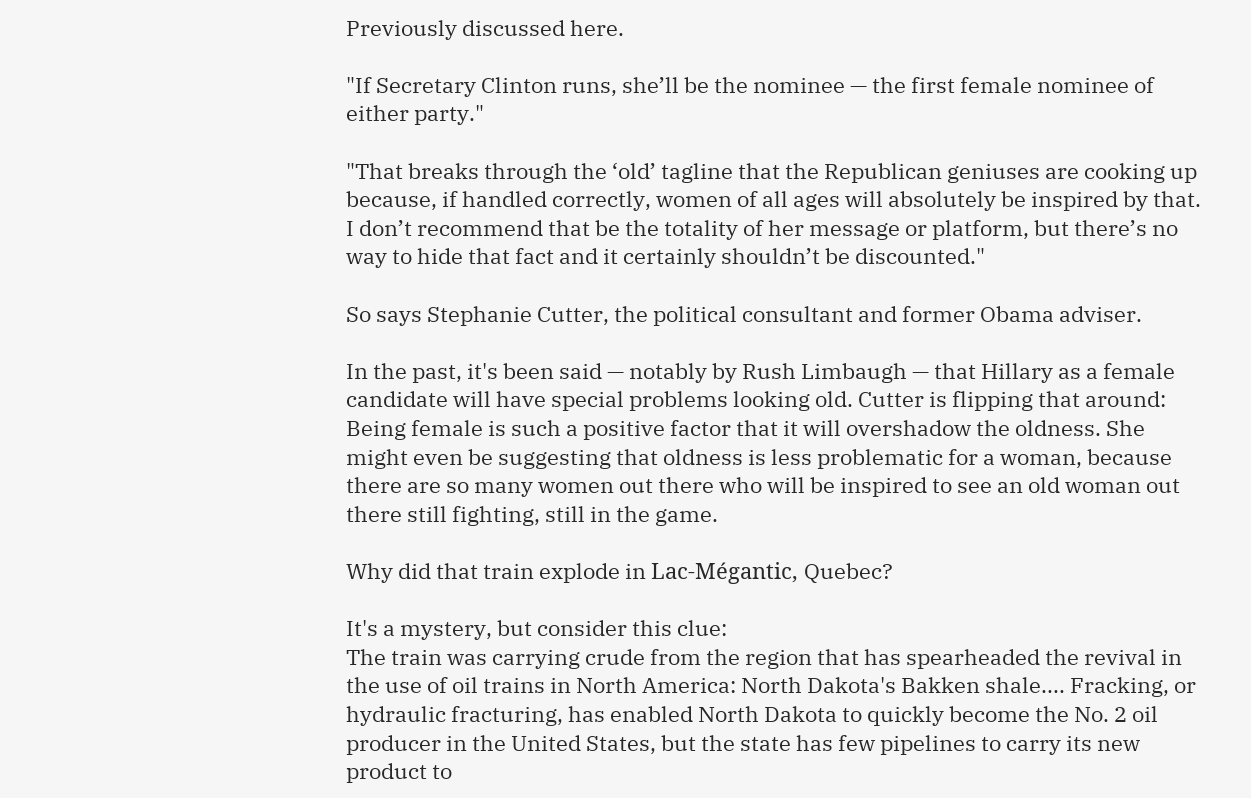Previously discussed here.

"If Secretary Clinton runs, she’ll be the nominee — the first female nominee of either party."

"That breaks through the ‘old’ tagline that the Republican geniuses are cooking up because, if handled correctly, women of all ages will absolutely be inspired by that. I don’t recommend that be the totality of her message or platform, but there’s no way to hide that fact and it certainly shouldn’t be discounted."

So says Stephanie Cutter, the political consultant and former Obama adviser.

In the past, it's been said — notably by Rush Limbaugh — that Hillary as a female candidate will have special problems looking old. Cutter is flipping that around: Being female is such a positive factor that it will overshadow the oldness. She might even be suggesting that oldness is less problematic for a woman, because there are so many women out there who will be inspired to see an old woman out there still fighting, still in the game.

Why did that train explode in Lac-Mégantic, Quebec?

It's a mystery, but consider this clue:
The train was carrying crude from the region that has spearheaded the revival in the use of oil trains in North America: North Dakota's Bakken shale.... Fracking, or hydraulic fracturing, has enabled North Dakota to quickly become the No. 2 oil producer in the United States, but the state has few pipelines to carry its new product to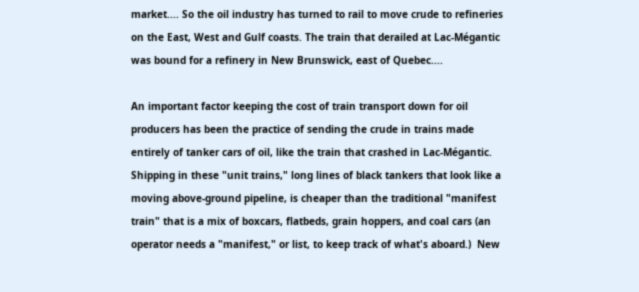market.... So the oil industry has turned to rail to move crude to refineries on the East, West and Gulf coasts. The train that derailed at Lac-Mégantic was bound for a refinery in New Brunswick, east of Quebec....

An important factor keeping the cost of train transport down for oil producers has been the practice of sending the crude in trains made entirely of tanker cars of oil, like the train that crashed in Lac-Mégantic. Shipping in these "unit trains," long lines of black tankers that look like a moving above-ground pipeline, is cheaper than the traditional "manifest train" that is a mix of boxcars, flatbeds, grain hoppers, and coal cars (an operator needs a "manifest," or list, to keep track of what's aboard.)  New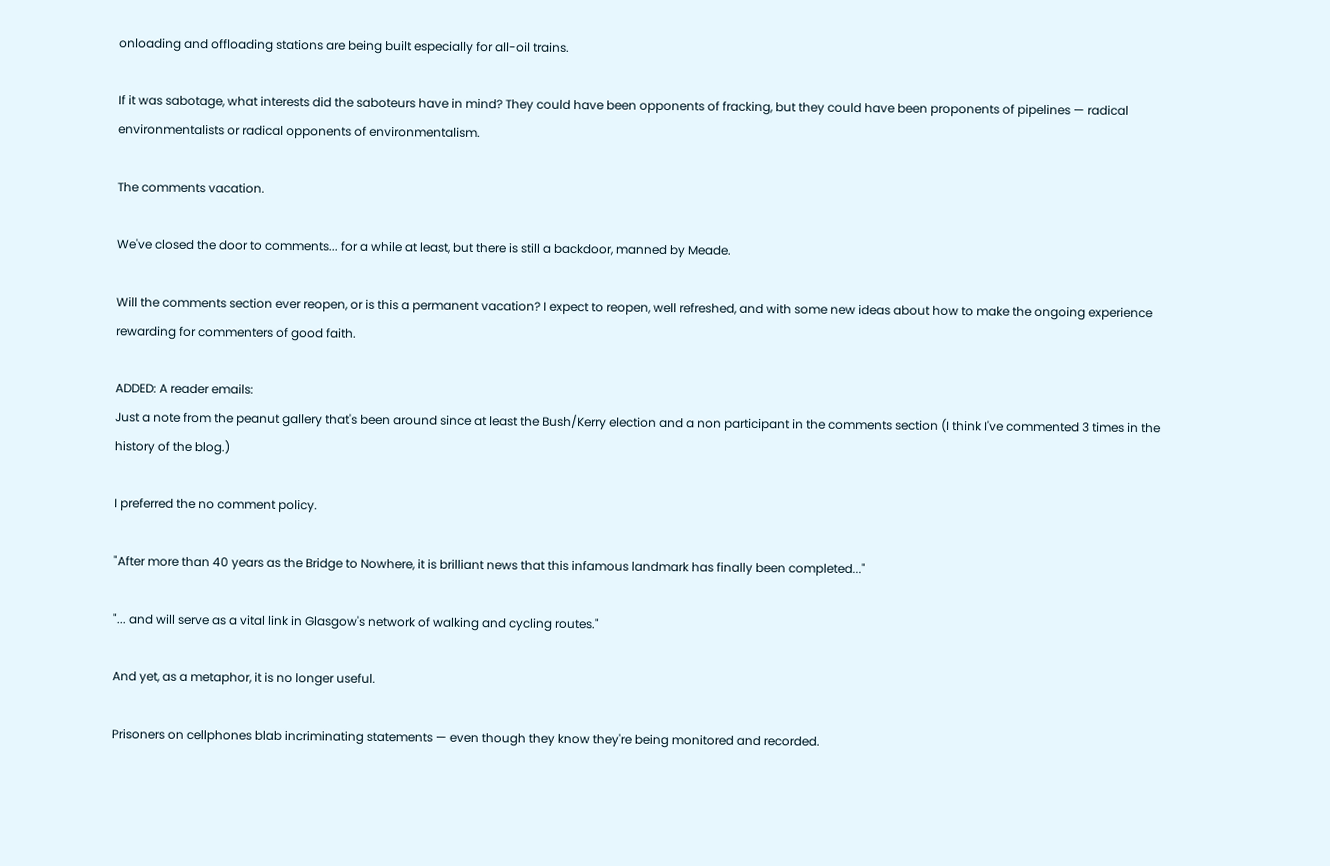onloading and offloading stations are being built especially for all-oil trains.

If it was sabotage, what interests did the saboteurs have in mind? They could have been opponents of fracking, but they could have been proponents of pipelines — radical environmentalists or radical opponents of environmentalism.

The comments vacation.

We've closed the door to comments... for a while at least, but there is still a backdoor, manned by Meade.

Will the comments section ever reopen, or is this a permanent vacation? I expect to reopen, well refreshed, and with some new ideas about how to make the ongoing experience rewarding for commenters of good faith.

ADDED: A reader emails:
Just a note from the peanut gallery that's been around since at least the Bush/Kerry election and a non participant in the comments section (I think I've commented 3 times in the history of the blog.)

I preferred the no comment policy.

"After more than 40 years as the Bridge to Nowhere, it is brilliant news that this infamous landmark has finally been completed..."

"... and will serve as a vital link in Glasgow's network of walking and cycling routes."

And yet, as a metaphor, it is no longer useful.

Prisoners on cellphones blab incriminating statements — even though they know they're being monitored and recorded.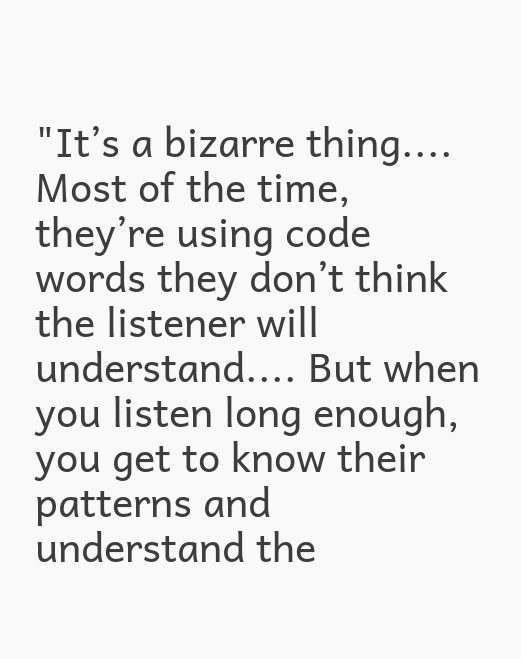"It’s a bizarre thing.... Most of the time, they’re using code words they don’t think the listener will understand.... But when you listen long enough, you get to know their patterns and understand the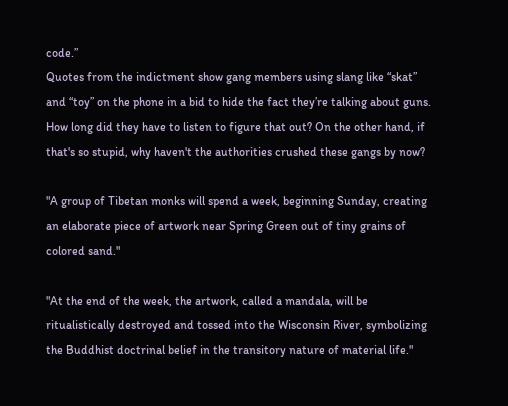code.”
Quotes from the indictment show gang members using slang like “skat” and “toy” on the phone in a bid to hide the fact they’re talking about guns.
How long did they have to listen to figure that out? On the other hand, if that's so stupid, why haven't the authorities crushed these gangs by now?

"A group of Tibetan monks will spend a week, beginning Sunday, creating an elaborate piece of artwork near Spring Green out of tiny grains of colored sand."

"At the end of the week, the artwork, called a mandala, will be ritualistically destroyed and tossed into the Wisconsin River, symbolizing the Buddhist doctrinal belief in the transitory nature of material life."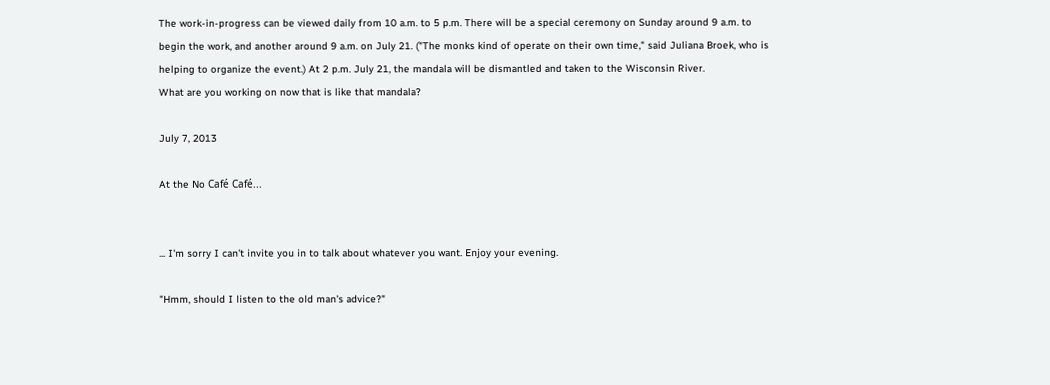The work-in-progress can be viewed daily from 10 a.m. to 5 p.m. There will be a special ceremony on Sunday around 9 a.m. to begin the work, and another around 9 a.m. on July 21. ("The monks kind of operate on their own time," said Juliana Broek, who is helping to organize the event.) At 2 p.m. July 21, the mandala will be dismantled and taken to the Wisconsin River.
What are you working on now that is like that mandala?

July 7, 2013

At the No Café Café...


... I'm sorry I can't invite you in to talk about whatever you want. Enjoy your evening.

"Hmm, should I listen to the old man's advice?"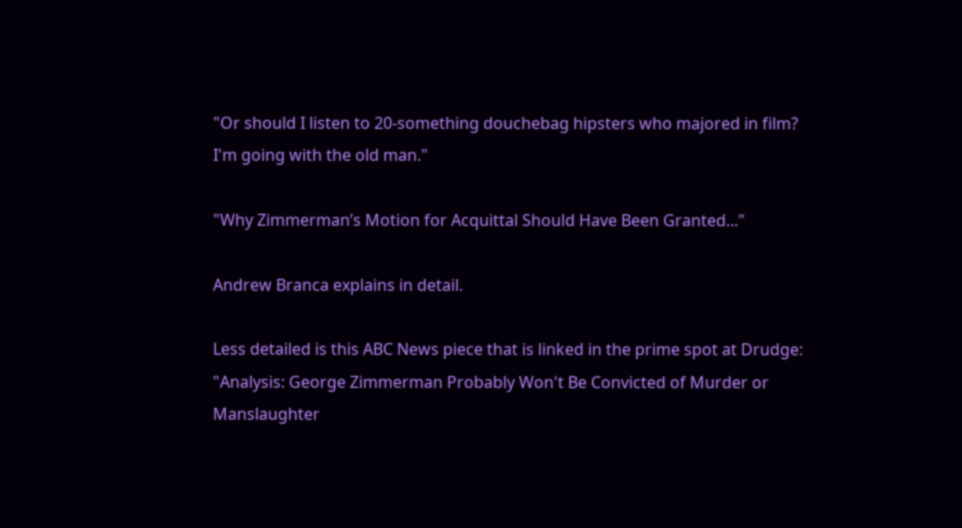"Or should I listen to 20-something douchebag hipsters who majored in film? I'm going with the old man."

"Why Zimmerman’s Motion for Acquittal Should Have Been Granted..."

Andrew Branca explains in detail.

Less detailed is this ABC News piece that is linked in the prime spot at Drudge: "Analysis: George Zimmerman Probably Won't Be Convicted of Murder or Manslaughter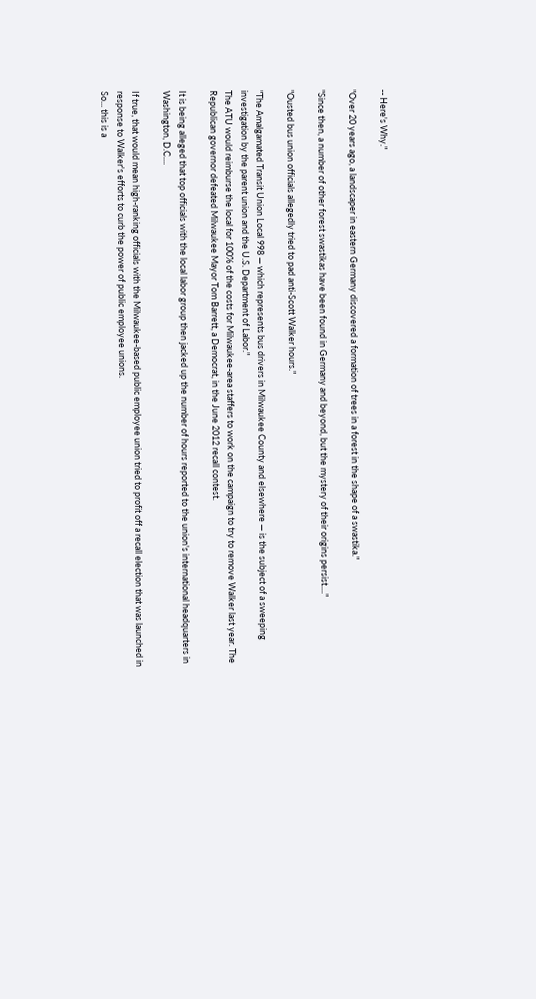-- Here's Why."

"Over 20 years ago, a landscaper in eastern Germany discovered a formation of trees in a forest in the shape of a swastika."

"Since then, a number of other forest swastikas have been found in Germany and beyond, but the mystery of their origins persist...."

"Ousted bus union officials allegedly tried to pad anti-Scott Walker hours."

"The Amalgamated Transit Union Local 998 — which represents bus drivers in Milwaukee County and elsewhere — is the subject of a sweeping investigation by the parent union and the U.S. Department of Labor."
The ATU would reimburse the local for 100% of the costs for Milwaukee-area staffers to work on the campaign to try to remove Walker last year. The Republican governor defeated Milwaukee Mayor Tom Barrett, a Democrat, in the June 2012 recall contest.

It is being alleged that top officials with the local labor group then jacked up the number of hours reported to the union's international headquarters in Washington, D.C....

If true, that would mean high-ranking officials with the Milwaukee-based public employee union tried to profit off a recall election that was launched in response to Walker's efforts to curb the power of public employee unions.
So... this is a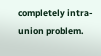completely intra-union problem.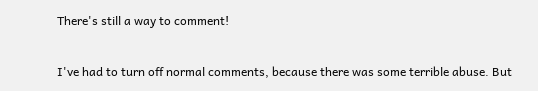There's still a way to comment!

I've had to turn off normal comments, because there was some terrible abuse. But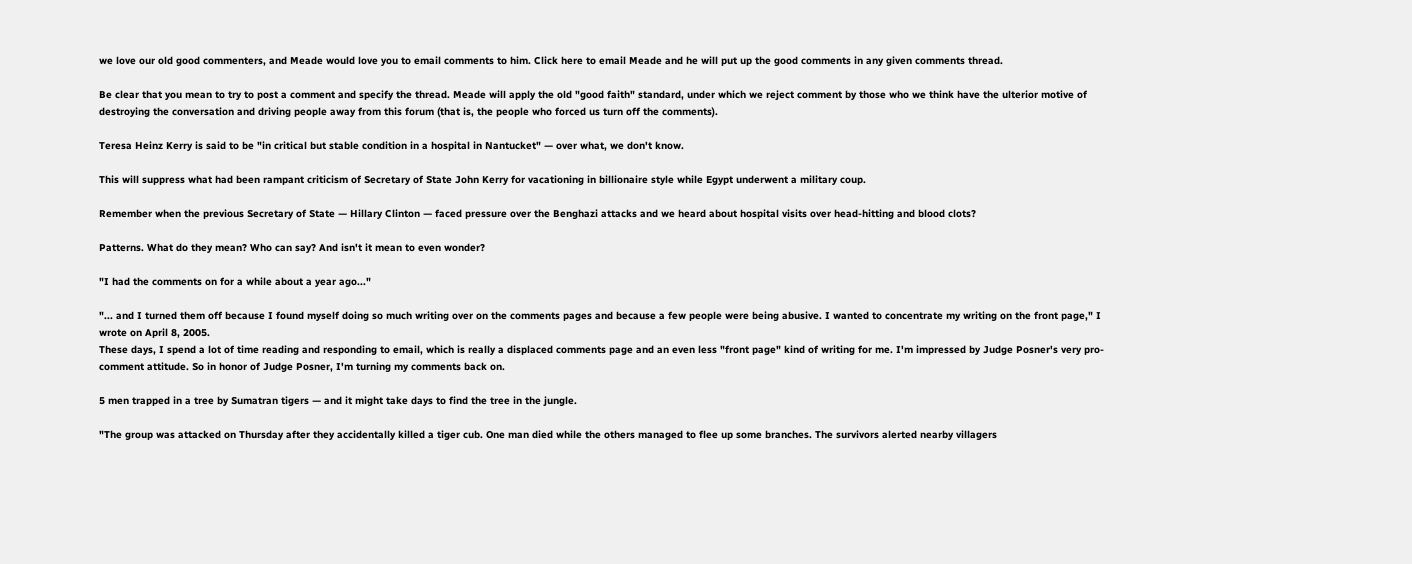we love our old good commenters, and Meade would love you to email comments to him. Click here to email Meade and he will put up the good comments in any given comments thread.

Be clear that you mean to try to post a comment and specify the thread. Meade will apply the old "good faith" standard, under which we reject comment by those who we think have the ulterior motive of destroying the conversation and driving people away from this forum (that is, the people who forced us turn off the comments).

Teresa Heinz Kerry is said to be "in critical but stable condition in a hospital in Nantucket" — over what, we don't know.

This will suppress what had been rampant criticism of Secretary of State John Kerry for vacationing in billionaire style while Egypt underwent a military coup.

Remember when the previous Secretary of State — Hillary Clinton — faced pressure over the Benghazi attacks and we heard about hospital visits over head-hitting and blood clots?

Patterns. What do they mean? Who can say? And isn't it mean to even wonder?

"I had the comments on for a while about a year ago..."

"... and I turned them off because I found myself doing so much writing over on the comments pages and because a few people were being abusive. I wanted to concentrate my writing on the front page," I wrote on April 8, 2005.
These days, I spend a lot of time reading and responding to email, which is really a displaced comments page and an even less "front page" kind of writing for me. I'm impressed by Judge Posner's very pro-comment attitude. So in honor of Judge Posner, I'm turning my comments back on.

5 men trapped in a tree by Sumatran tigers — and it might take days to find the tree in the jungle.

"The group was attacked on Thursday after they accidentally killed a tiger cub. One man died while the others managed to flee up some branches. The survivors alerted nearby villagers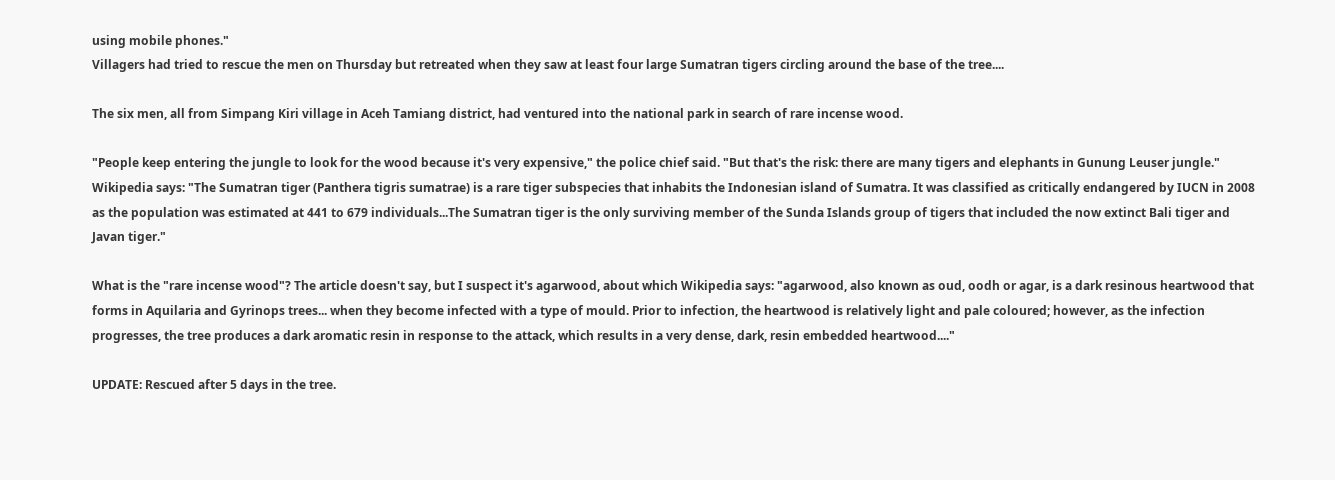using mobile phones."
Villagers had tried to rescue the men on Thursday but retreated when they saw at least four large Sumatran tigers circling around the base of the tree....

The six men, all from Simpang Kiri village in Aceh Tamiang district, had ventured into the national park in search of rare incense wood.

"People keep entering the jungle to look for the wood because it's very expensive," the police chief said. "But that's the risk: there are many tigers and elephants in Gunung Leuser jungle."
Wikipedia says: "The Sumatran tiger (Panthera tigris sumatrae) is a rare tiger subspecies that inhabits the Indonesian island of Sumatra. It was classified as critically endangered by IUCN in 2008 as the population was estimated at 441 to 679 individuals...The Sumatran tiger is the only surviving member of the Sunda Islands group of tigers that included the now extinct Bali tiger and Javan tiger."

What is the "rare incense wood"? The article doesn't say, but I suspect it's agarwood, about which Wikipedia says: "agarwood, also known as oud, oodh or agar, is a dark resinous heartwood that forms in Aquilaria and Gyrinops trees... when they become infected with a type of mould. Prior to infection, the heartwood is relatively light and pale coloured; however, as the infection progresses, the tree produces a dark aromatic resin in response to the attack, which results in a very dense, dark, resin embedded heartwood...."

UPDATE: Rescued after 5 days in the tree.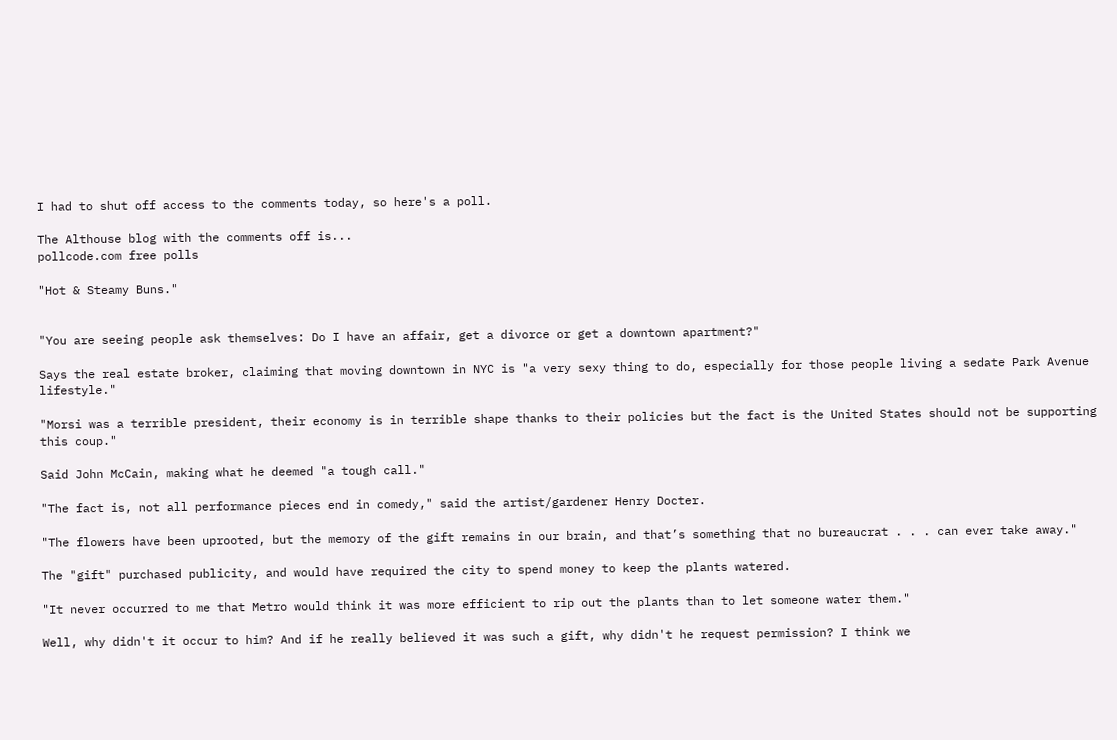I had to shut off access to the comments today, so here's a poll.

The Althouse blog with the comments off is...
pollcode.com free polls

"Hot & Steamy Buns."


"You are seeing people ask themselves: Do I have an affair, get a divorce or get a downtown apartment?"

Says the real estate broker, claiming that moving downtown in NYC is "a very sexy thing to do, especially for those people living a sedate Park Avenue lifestyle."

"Morsi was a terrible president, their economy is in terrible shape thanks to their policies but the fact is the United States should not be supporting this coup."

Said John McCain, making what he deemed "a tough call."

"The fact is, not all performance pieces end in comedy," said the artist/gardener Henry Docter.

"The flowers have been uprooted, but the memory of the gift remains in our brain, and that’s something that no bureaucrat . . . can ever take away."

The "gift" purchased publicity, and would have required the city to spend money to keep the plants watered.

"It never occurred to me that Metro would think it was more efficient to rip out the plants than to let someone water them."

Well, why didn't it occur to him? And if he really believed it was such a gift, why didn't he request permission? I think we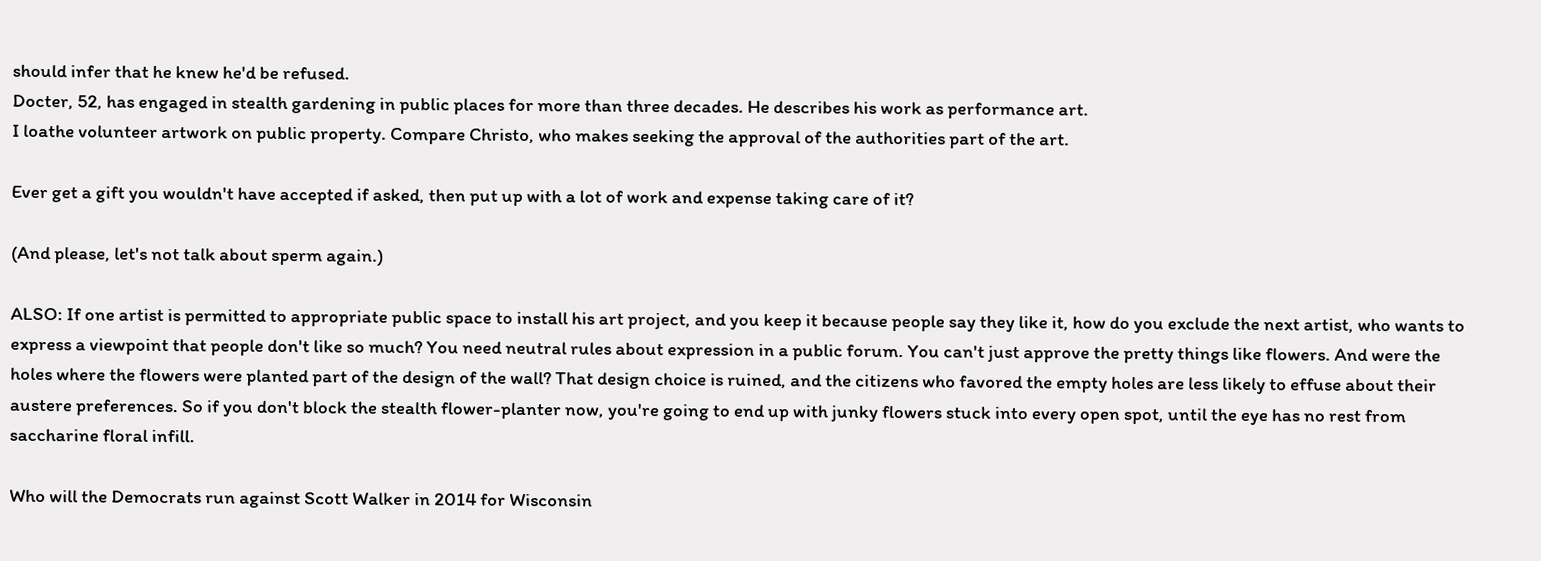should infer that he knew he'd be refused.
Docter, 52, has engaged in stealth gardening in public places for more than three decades. He describes his work as performance art.
I loathe volunteer artwork on public property. Compare Christo, who makes seeking the approval of the authorities part of the art.

Ever get a gift you wouldn't have accepted if asked, then put up with a lot of work and expense taking care of it?

(And please, let's not talk about sperm again.)

ALSO: If one artist is permitted to appropriate public space to install his art project, and you keep it because people say they like it, how do you exclude the next artist, who wants to express a viewpoint that people don't like so much? You need neutral rules about expression in a public forum. You can't just approve the pretty things like flowers. And were the holes where the flowers were planted part of the design of the wall? That design choice is ruined, and the citizens who favored the empty holes are less likely to effuse about their austere preferences. So if you don't block the stealth flower-planter now, you're going to end up with junky flowers stuck into every open spot, until the eye has no rest from saccharine floral infill.

Who will the Democrats run against Scott Walker in 2014 for Wisconsin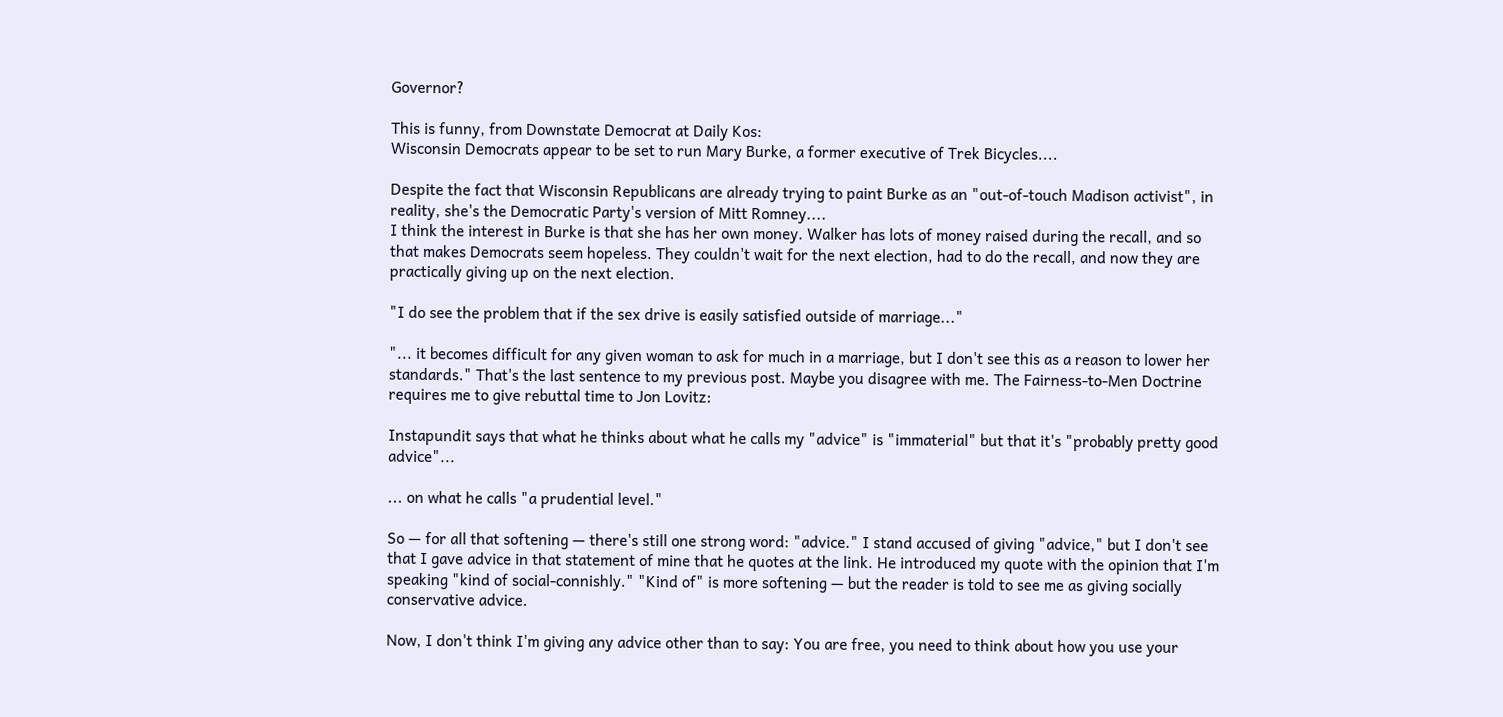Governor?

This is funny, from Downstate Democrat at Daily Kos:
Wisconsin Democrats appear to be set to run Mary Burke, a former executive of Trek Bicycles....

Despite the fact that Wisconsin Republicans are already trying to paint Burke as an "out-of-touch Madison activist", in reality, she's the Democratic Party's version of Mitt Romney....
I think the interest in Burke is that she has her own money. Walker has lots of money raised during the recall, and so that makes Democrats seem hopeless. They couldn't wait for the next election, had to do the recall, and now they are practically giving up on the next election.

"I do see the problem that if the sex drive is easily satisfied outside of marriage..."

"... it becomes difficult for any given woman to ask for much in a marriage, but I don't see this as a reason to lower her standards." That's the last sentence to my previous post. Maybe you disagree with me. The Fairness-to-Men Doctrine requires me to give rebuttal time to Jon Lovitz:

Instapundit says that what he thinks about what he calls my "advice" is "immaterial" but that it's "probably pretty good advice"...

... on what he calls "a prudential level."

So — for all that softening — there's still one strong word: "advice." I stand accused of giving "advice," but I don't see that I gave advice in that statement of mine that he quotes at the link. He introduced my quote with the opinion that I'm speaking "kind of social-connishly." "Kind of" is more softening — but the reader is told to see me as giving socially conservative advice.

Now, I don't think I'm giving any advice other than to say: You are free, you need to think about how you use your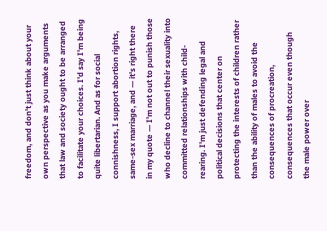freedom, and don't just think about your own perspective as you make arguments that law and society ought to be arranged to facilitate your choices. I'd say I'm being quite libertarian. And as for social connishness, I support abortion rights, same-sex marriage, and — it's right there in my quote — I'm not out to punish those who decline to channel their sexuality into committed relationships with child-rearing. I'm just defending legal and political decisions that center on protecting the interests of children rather than the ability of males to avoid the consequences of procreation, consequences that occur even though the male power over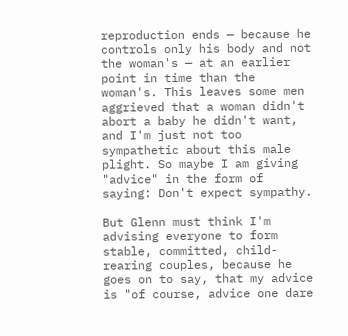reproduction ends — because he controls only his body and not the woman's — at an earlier point in time than the woman's. This leaves some men aggrieved that a woman didn't abort a baby he didn't want, and I'm just not too sympathetic about this male plight. So maybe I am giving "advice" in the form of saying: Don't expect sympathy.

But Glenn must think I'm advising everyone to form stable, committed, child-rearing couples, because he goes on to say, that my advice is "of course, advice one dare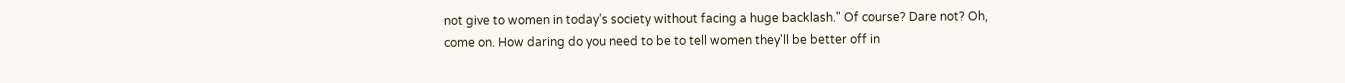not give to women in today’s society without facing a huge backlash." Of course? Dare not? Oh, come on. How daring do you need to be to tell women they'll be better off in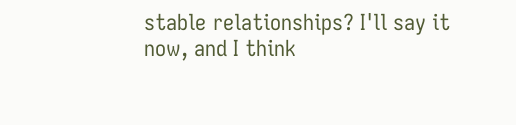stable relationships? I'll say it now, and I think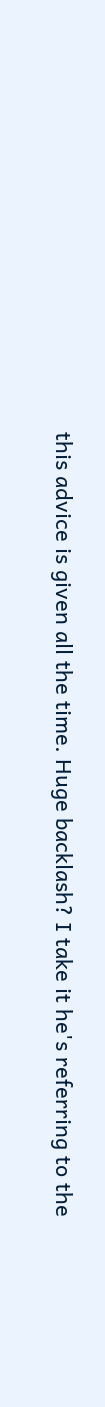this advice is given all the time. Huge backlash? I take it he's referring to the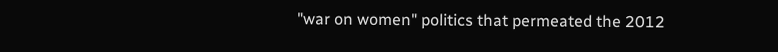"war on women" politics that permeated the 2012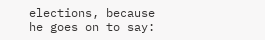elections, because he goes on to say: